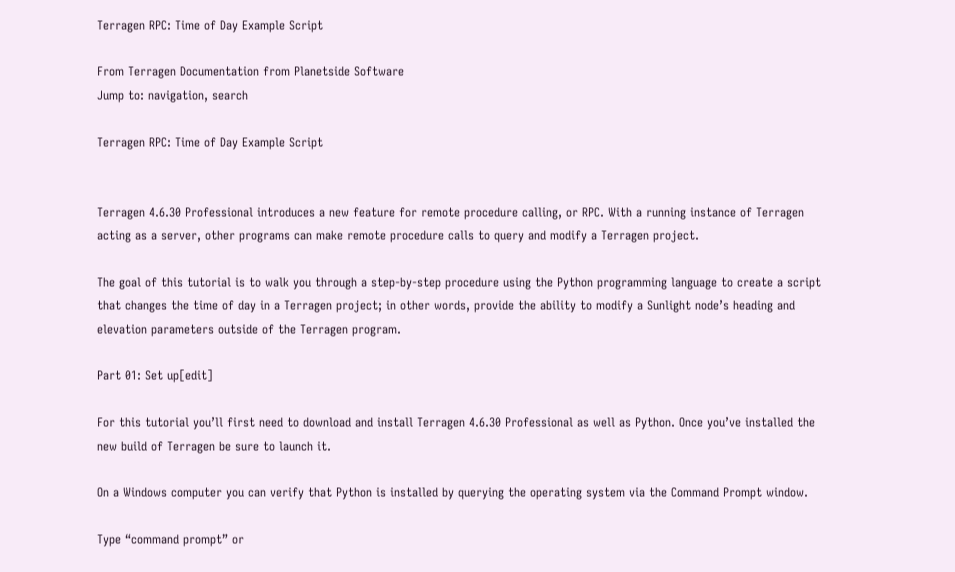Terragen RPC: Time of Day Example Script

From Terragen Documentation from Planetside Software
Jump to: navigation, search

Terragen RPC: Time of Day Example Script


Terragen 4.6.30 Professional introduces a new feature for remote procedure calling, or RPC. With a running instance of Terragen acting as a server, other programs can make remote procedure calls to query and modify a Terragen project.

The goal of this tutorial is to walk you through a step-by-step procedure using the Python programming language to create a script that changes the time of day in a Terragen project; in other words, provide the ability to modify a Sunlight node’s heading and elevation parameters outside of the Terragen program.

Part 01: Set up[edit]

For this tutorial you’ll first need to download and install Terragen 4.6.30 Professional as well as Python. Once you’ve installed the new build of Terragen be sure to launch it.

On a Windows computer you can verify that Python is installed by querying the operating system via the Command Prompt window.

Type “command prompt” or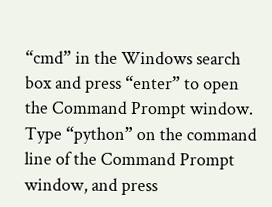“cmd” in the Windows search box and press “enter” to open the Command Prompt window. Type “python” on the command line of the Command Prompt window, and press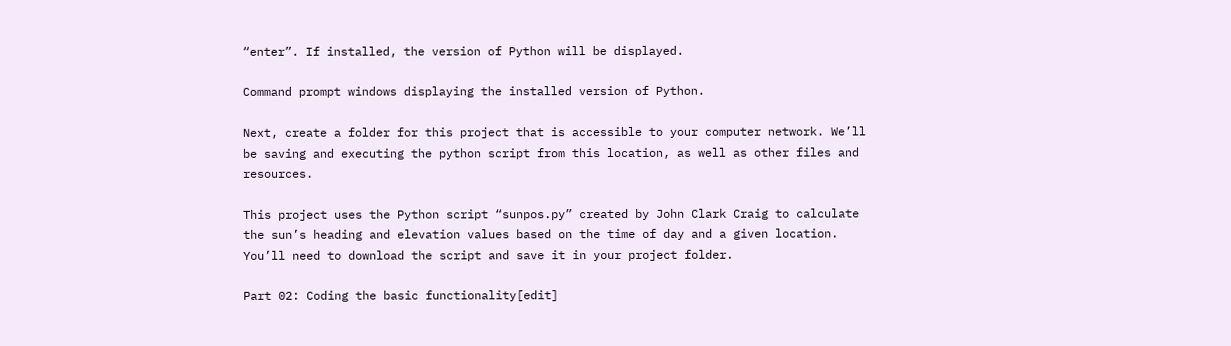“enter”. If installed, the version of Python will be displayed.

Command prompt windows displaying the installed version of Python.

Next, create a folder for this project that is accessible to your computer network. We’ll be saving and executing the python script from this location, as well as other files and resources.

This project uses the Python script “sunpos.py” created by John Clark Craig to calculate the sun’s heading and elevation values based on the time of day and a given location. You’ll need to download the script and save it in your project folder.

Part 02: Coding the basic functionality[edit]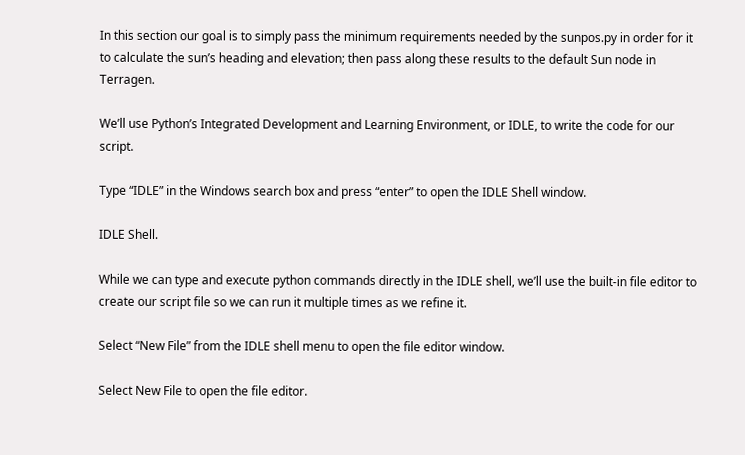In this section our goal is to simply pass the minimum requirements needed by the sunpos.py in order for it to calculate the sun’s heading and elevation; then pass along these results to the default Sun node in Terragen.

We’ll use Python’s Integrated Development and Learning Environment, or IDLE, to write the code for our script.

Type “IDLE” in the Windows search box and press “enter” to open the IDLE Shell window.

IDLE Shell.

While we can type and execute python commands directly in the IDLE shell, we’ll use the built-in file editor to create our script file so we can run it multiple times as we refine it.

Select “New File” from the IDLE shell menu to open the file editor window.

Select New File to open the file editor.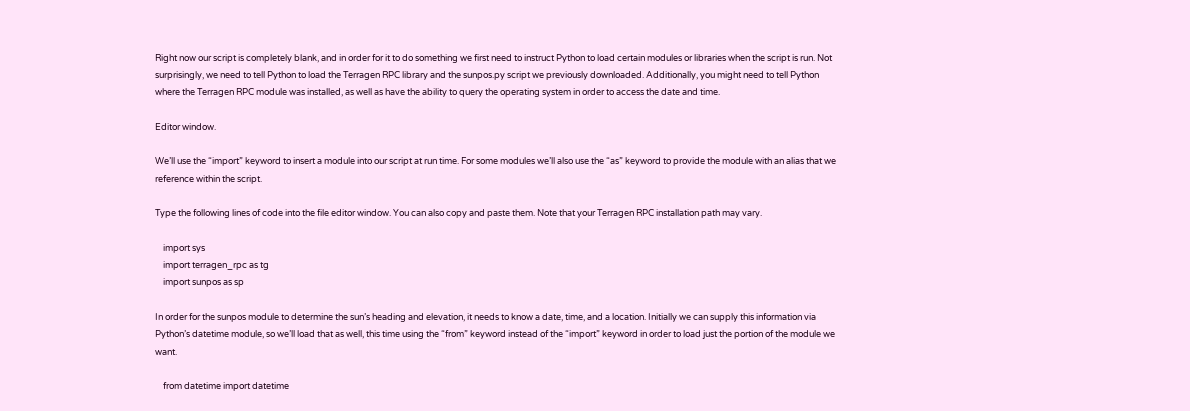Right now our script is completely blank, and in order for it to do something we first need to instruct Python to load certain modules or libraries when the script is run. Not surprisingly, we need to tell Python to load the Terragen RPC library and the sunpos.py script we previously downloaded. Additionally, you might need to tell Python where the Terragen RPC module was installed, as well as have the ability to query the operating system in order to access the date and time.

Editor window.

We’ll use the “import” keyword to insert a module into our script at run time. For some modules we’ll also use the “as” keyword to provide the module with an alias that we reference within the script.

Type the following lines of code into the file editor window. You can also copy and paste them. Note that your Terragen RPC installation path may vary.

    import sys
    import terragen_rpc as tg
    import sunpos as sp

In order for the sunpos module to determine the sun’s heading and elevation, it needs to know a date, time, and a location. Initially we can supply this information via Python’s datetime module, so we’ll load that as well, this time using the “from” keyword instead of the “import” keyword in order to load just the portion of the module we want.

    from datetime import datetime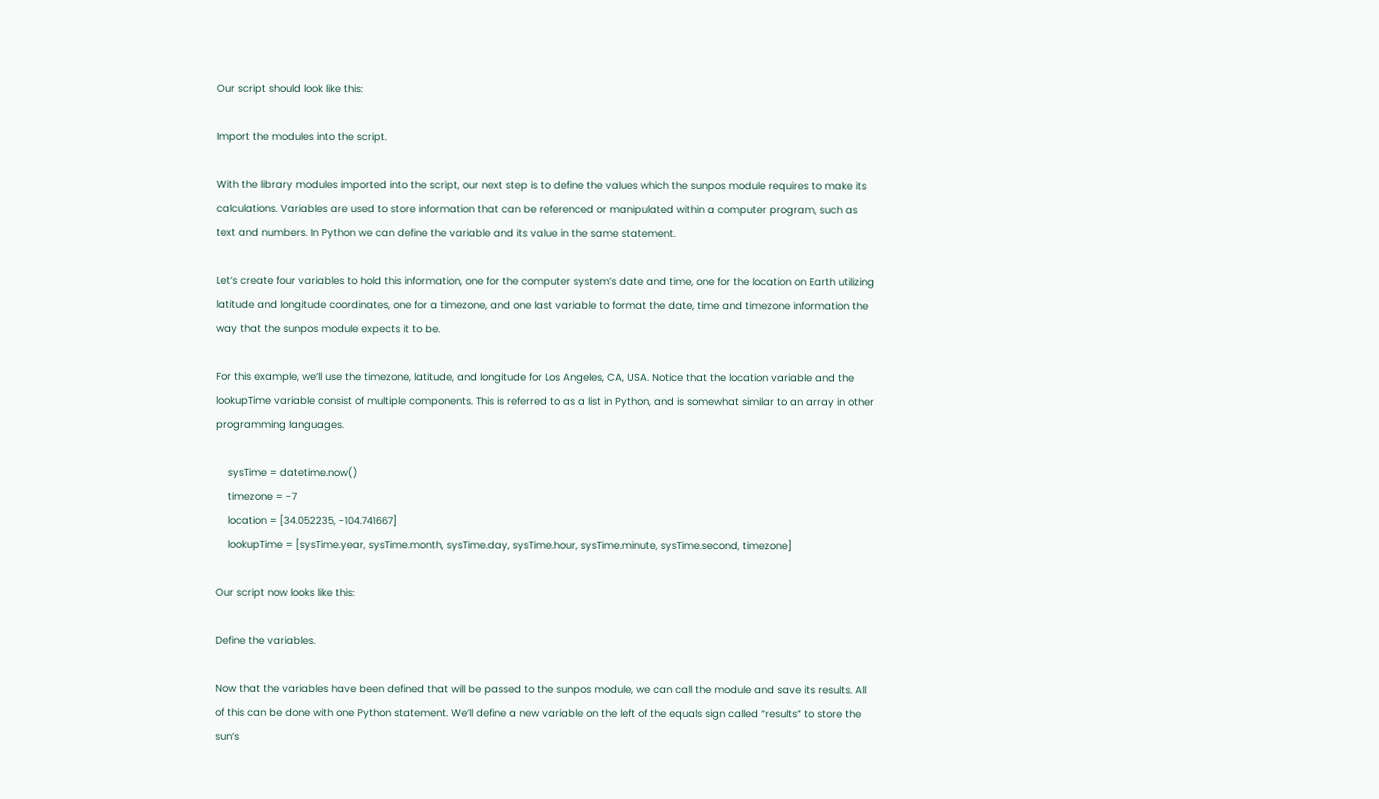Our script should look like this:

Import the modules into the script.

With the library modules imported into the script, our next step is to define the values which the sunpos module requires to make its calculations. Variables are used to store information that can be referenced or manipulated within a computer program, such as text and numbers. In Python we can define the variable and its value in the same statement.

Let’s create four variables to hold this information, one for the computer system’s date and time, one for the location on Earth utilizing latitude and longitude coordinates, one for a timezone, and one last variable to format the date, time and timezone information the way that the sunpos module expects it to be.

For this example, we’ll use the timezone, latitude, and longitude for Los Angeles, CA, USA. Notice that the location variable and the lookupTime variable consist of multiple components. This is referred to as a list in Python, and is somewhat similar to an array in other programming languages.

    sysTime = datetime.now()
    timezone = -7
    location = [34.052235, -104.741667]
    lookupTime = [sysTime.year, sysTime.month, sysTime.day, sysTime.hour, sysTime.minute, sysTime.second, timezone]

Our script now looks like this:

Define the variables.

Now that the variables have been defined that will be passed to the sunpos module, we can call the module and save its results. All of this can be done with one Python statement. We’ll define a new variable on the left of the equals sign called “results” to store the sun’s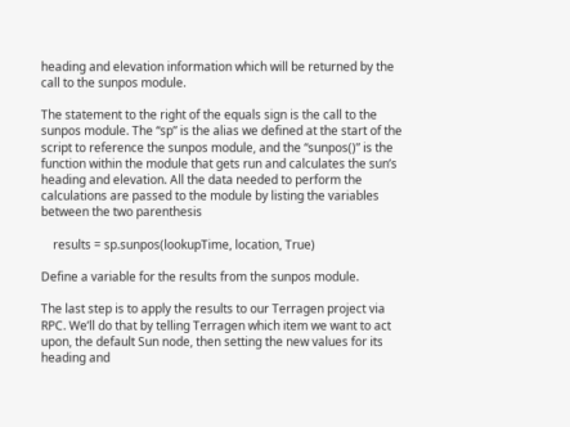heading and elevation information which will be returned by the call to the sunpos module.

The statement to the right of the equals sign is the call to the sunpos module. The “sp” is the alias we defined at the start of the script to reference the sunpos module, and the “sunpos()” is the function within the module that gets run and calculates the sun’s heading and elevation. All the data needed to perform the calculations are passed to the module by listing the variables between the two parenthesis

    results = sp.sunpos(lookupTime, location, True)

Define a variable for the results from the sunpos module.

The last step is to apply the results to our Terragen project via RPC. We’ll do that by telling Terragen which item we want to act upon, the default Sun node, then setting the new values for its heading and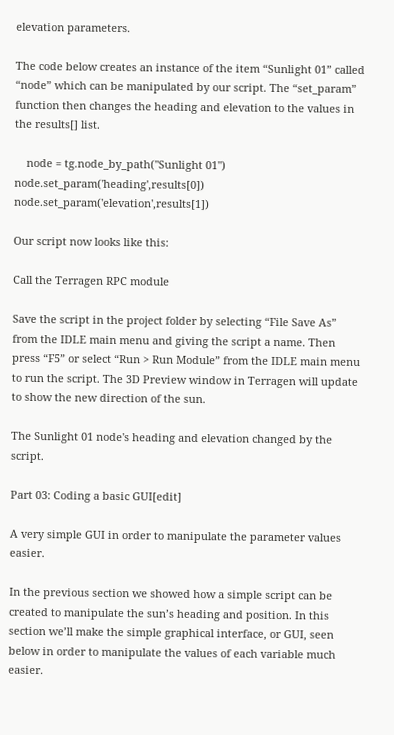elevation parameters.

The code below creates an instance of the item “Sunlight 01” called “node” which can be manipulated by our script. The “set_param” function then changes the heading and elevation to the values in the results[] list.

    node = tg.node_by_path("Sunlight 01") node.set_param('heading',results[0]) node.set_param('elevation',results[1])

Our script now looks like this:

Call the Terragen RPC module

Save the script in the project folder by selecting “File Save As” from the IDLE main menu and giving the script a name. Then press “F5” or select “Run > Run Module” from the IDLE main menu to run the script. The 3D Preview window in Terragen will update to show the new direction of the sun.

The Sunlight 01 node's heading and elevation changed by the script.

Part 03: Coding a basic GUI[edit]

A very simple GUI in order to manipulate the parameter values easier.

In the previous section we showed how a simple script can be created to manipulate the sun’s heading and position. In this section we’ll make the simple graphical interface, or GUI, seen below in order to manipulate the values of each variable much easier.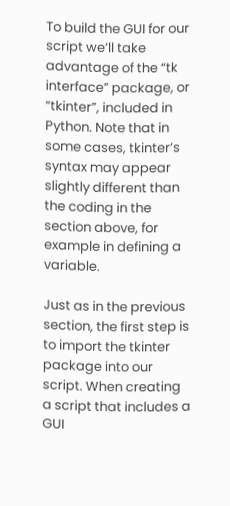To build the GUI for our script we’ll take advantage of the “tk interface” package, or “tkinter”, included in Python. Note that in some cases, tkinter’s syntax may appear slightly different than the coding in the section above, for example in defining a variable.

Just as in the previous section, the first step is to import the tkinter package into our script. When creating a script that includes a GUI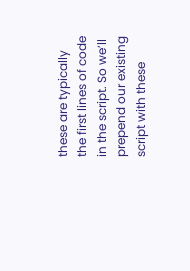these are typically the first lines of code in the script. So we’ll prepend our existing script with these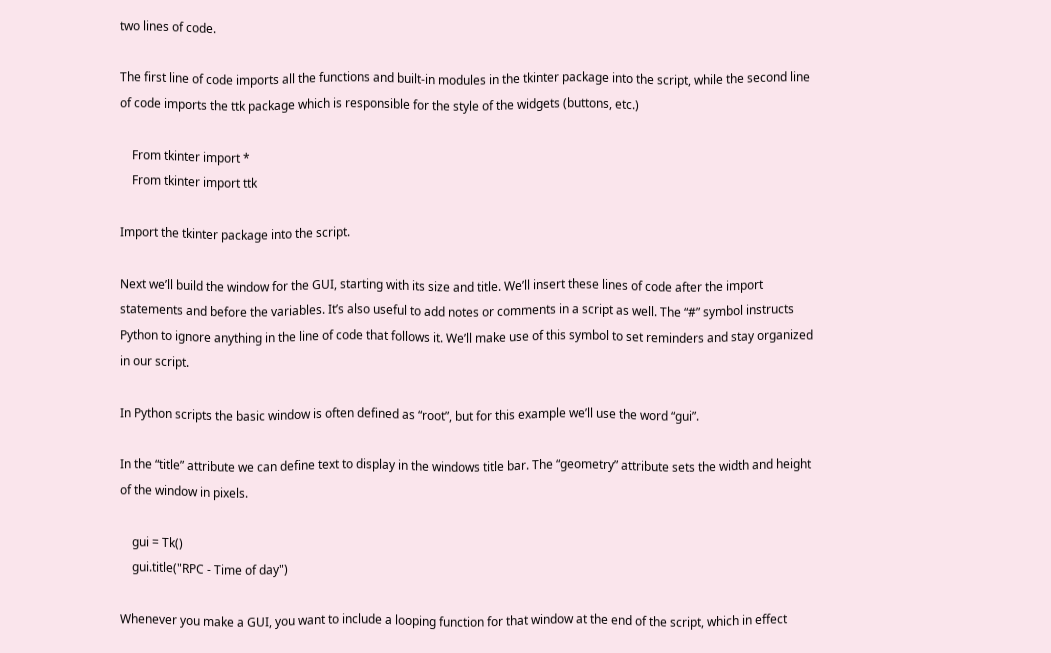two lines of code.

The first line of code imports all the functions and built-in modules in the tkinter package into the script, while the second line of code imports the ttk package which is responsible for the style of the widgets (buttons, etc.)

    From tkinter import *
    From tkinter import ttk

Import the tkinter package into the script.

Next we’ll build the window for the GUI, starting with its size and title. We’ll insert these lines of code after the import statements and before the variables. It’s also useful to add notes or comments in a script as well. The “#” symbol instructs Python to ignore anything in the line of code that follows it. We’ll make use of this symbol to set reminders and stay organized in our script.

In Python scripts the basic window is often defined as “root”, but for this example we’ll use the word “gui”.

In the “title” attribute we can define text to display in the windows title bar. The “geometry” attribute sets the width and height of the window in pixels.

    gui = Tk()
    gui.title("RPC - Time of day")

Whenever you make a GUI, you want to include a looping function for that window at the end of the script, which in effect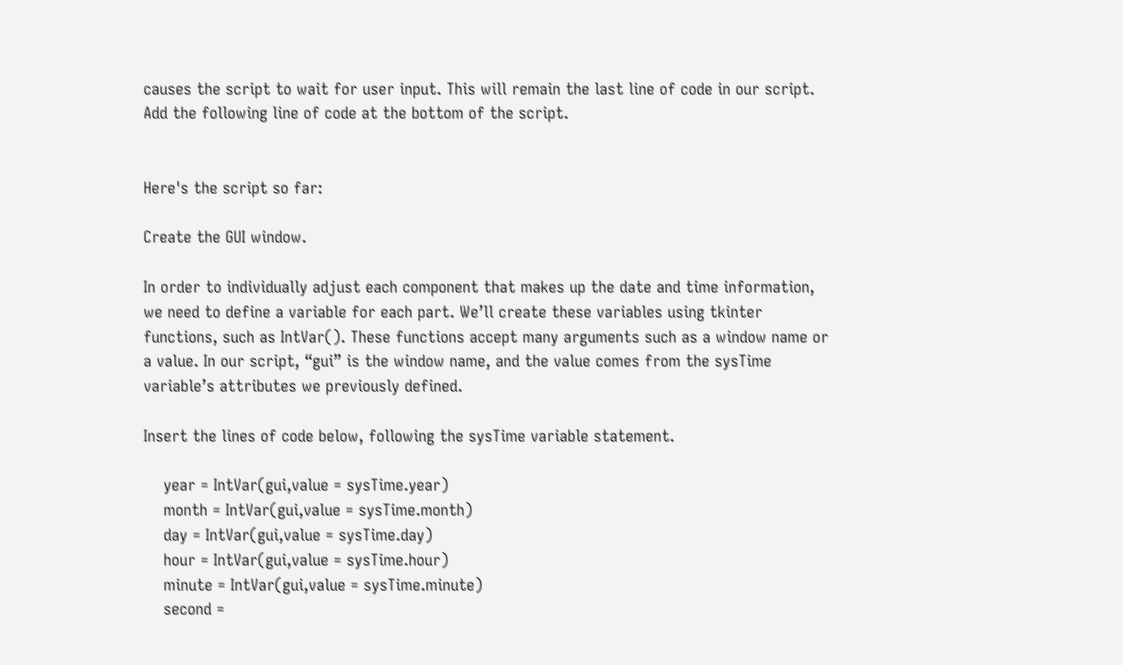causes the script to wait for user input. This will remain the last line of code in our script. Add the following line of code at the bottom of the script.


Here's the script so far:

Create the GUI window.

In order to individually adjust each component that makes up the date and time information, we need to define a variable for each part. We’ll create these variables using tkinter functions, such as IntVar(). These functions accept many arguments such as a window name or a value. In our script, “gui” is the window name, and the value comes from the sysTime variable’s attributes we previously defined.

Insert the lines of code below, following the sysTime variable statement.

    year = IntVar(gui,value = sysTime.year)
    month = IntVar(gui,value = sysTime.month)
    day = IntVar(gui,value = sysTime.day)
    hour = IntVar(gui,value = sysTime.hour)
    minute = IntVar(gui,value = sysTime.minute)
    second =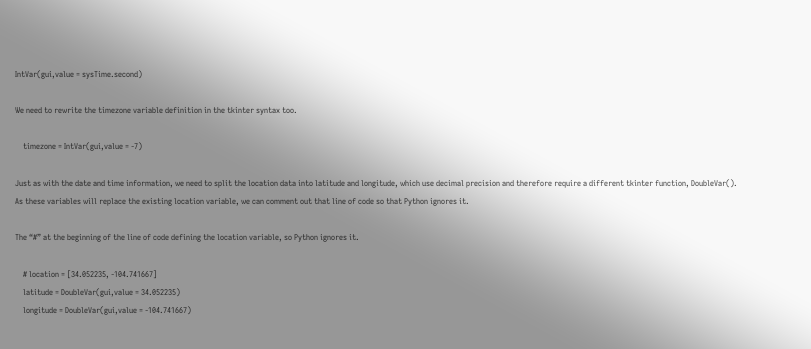IntVar(gui,value = sysTime.second)

We need to rewrite the timezone variable definition in the tkinter syntax too.

    timezone = IntVar(gui,value = -7)

Just as with the date and time information, we need to split the location data into latitude and longitude, which use decimal precision and therefore require a different tkinter function, DoubleVar(). As these variables will replace the existing location variable, we can comment out that line of code so that Python ignores it.

The “#” at the beginning of the line of code defining the location variable, so Python ignores it.

    # location = [34.052235, -104.741667]
    latitude = DoubleVar(gui,value = 34.052235)
    longitude = DoubleVar(gui,value = -104.741667)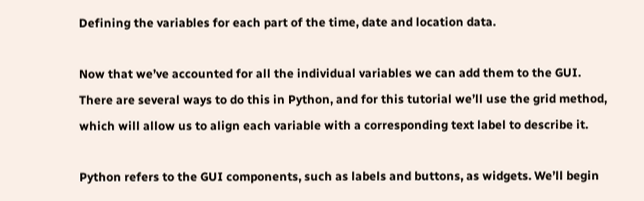Defining the variables for each part of the time, date and location data.

Now that we’ve accounted for all the individual variables we can add them to the GUI. There are several ways to do this in Python, and for this tutorial we’ll use the grid method, which will allow us to align each variable with a corresponding text label to describe it.

Python refers to the GUI components, such as labels and buttons, as widgets. We’ll begin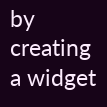by creating a widget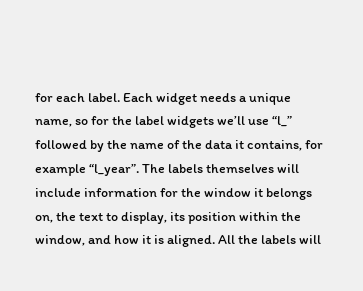for each label. Each widget needs a unique name, so for the label widgets we’ll use “l_” followed by the name of the data it contains, for example “l_year”. The labels themselves will include information for the window it belongs on, the text to display, its position within the window, and how it is aligned. All the labels will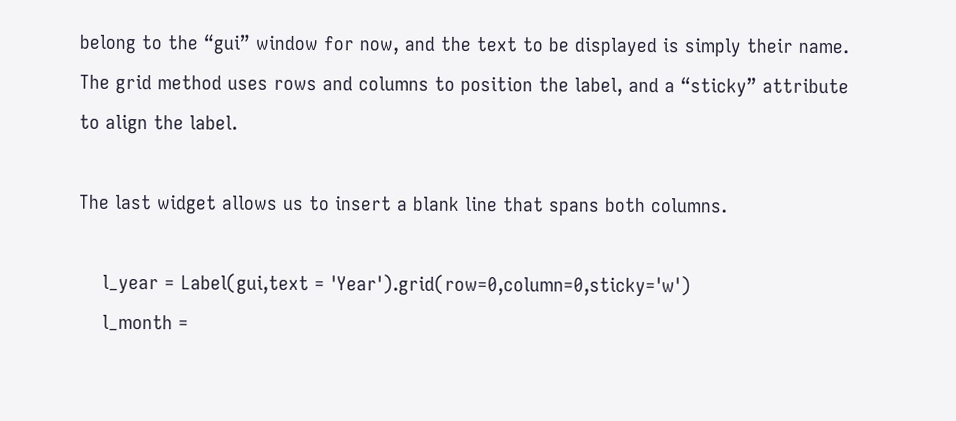belong to the “gui” window for now, and the text to be displayed is simply their name. The grid method uses rows and columns to position the label, and a “sticky” attribute to align the label.

The last widget allows us to insert a blank line that spans both columns.

    l_year = Label(gui,text = 'Year').grid(row=0,column=0,sticky='w')
    l_month =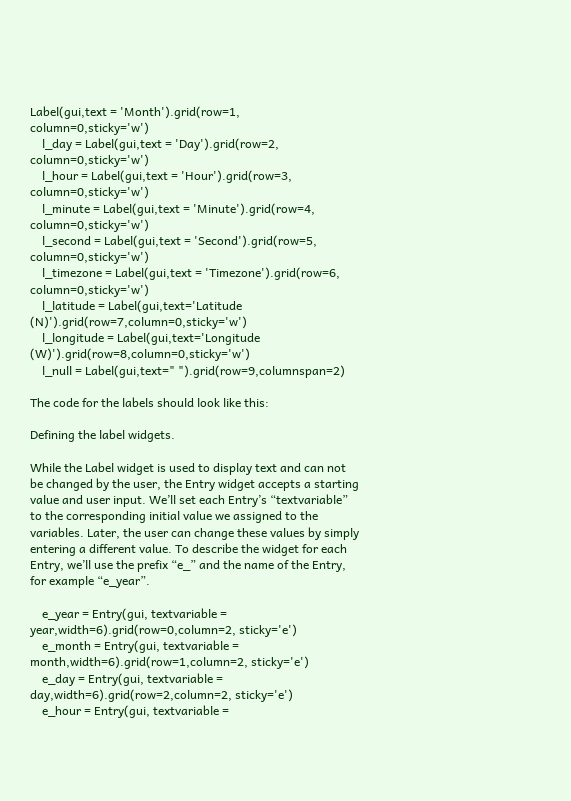Label(gui,text = 'Month').grid(row=1, column=0,sticky='w')
    l_day = Label(gui,text = 'Day').grid(row=2, column=0,sticky='w')
    l_hour = Label(gui,text = 'Hour').grid(row=3, column=0,sticky='w')
    l_minute = Label(gui,text = 'Minute').grid(row=4, column=0,sticky='w')
    l_second = Label(gui,text = 'Second').grid(row=5, column=0,sticky='w')
    l_timezone = Label(gui,text = 'Timezone').grid(row=6, column=0,sticky='w')
    l_latitude = Label(gui,text='Latitude (N)').grid(row=7,column=0,sticky='w')
    l_longitude = Label(gui,text='Longitude (W)').grid(row=8,column=0,sticky='w')
    l_null = Label(gui,text=" ").grid(row=9,columnspan=2)

The code for the labels should look like this:

Defining the label widgets.

While the Label widget is used to display text and can not be changed by the user, the Entry widget accepts a starting value and user input. We’ll set each Entry’s “textvariable” to the corresponding initial value we assigned to the variables. Later, the user can change these values by simply entering a different value. To describe the widget for each Entry, we’ll use the prefix “e_” and the name of the Entry, for example “e_year”.

    e_year = Entry(gui, textvariable = year,width=6).grid(row=0,column=2, sticky='e')
    e_month = Entry(gui, textvariable = month,width=6).grid(row=1,column=2, sticky='e')
    e_day = Entry(gui, textvariable = day,width=6).grid(row=2,column=2, sticky='e')
    e_hour = Entry(gui, textvariable =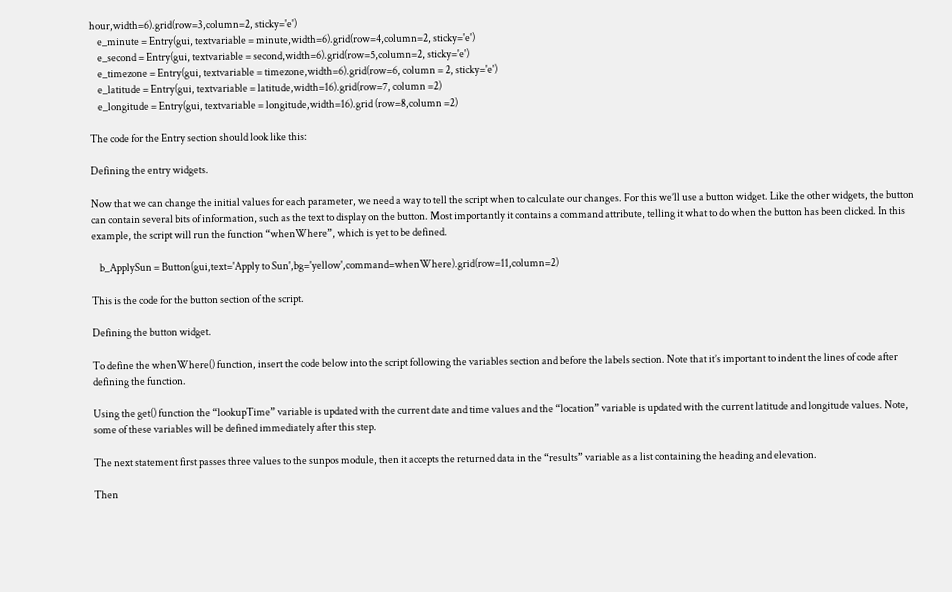hour,width=6).grid(row=3,column=2, sticky='e')
    e_minute = Entry(gui, textvariable = minute,width=6).grid(row=4,column=2, sticky='e')
    e_second = Entry(gui, textvariable = second,width=6).grid(row=5,column=2, sticky='e')
    e_timezone = Entry(gui, textvariable = timezone,width=6).grid(row=6, column = 2, sticky='e')
    e_latitude = Entry(gui, textvariable = latitude,width=16).grid(row=7, column =2)
    e_longitude = Entry(gui, textvariable = longitude,width=16).grid (row=8,column =2)

The code for the Entry section should look like this:

Defining the entry widgets.

Now that we can change the initial values for each parameter, we need a way to tell the script when to calculate our changes. For this we’ll use a button widget. Like the other widgets, the button can contain several bits of information, such as the text to display on the button. Most importantly it contains a command attribute, telling it what to do when the button has been clicked. In this example, the script will run the function “whenWhere”, which is yet to be defined.

    b_ApplySun = Button(gui,text='Apply to Sun',bg='yellow',command=whenWhere).grid(row=11,column=2)

This is the code for the button section of the script.

Defining the button widget.

To define the whenWhere() function, insert the code below into the script following the variables section and before the labels section. Note that it’s important to indent the lines of code after defining the function.

Using the get() function the “lookupTime” variable is updated with the current date and time values and the “location” variable is updated with the current latitude and longitude values. Note, some of these variables will be defined immediately after this step.

The next statement first passes three values to the sunpos module, then it accepts the returned data in the “results” variable as a list containing the heading and elevation.

Then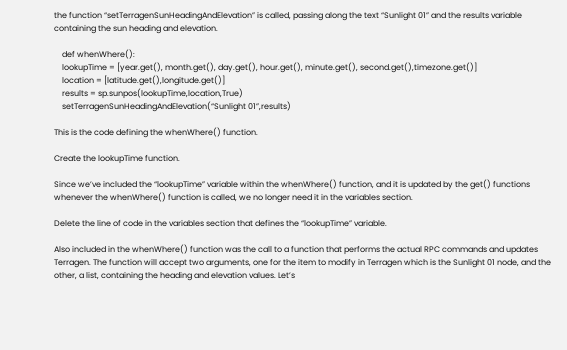the function “setTerragenSunHeadingAndElevation” is called, passing along the text “Sunlight 01” and the results variable containing the sun heading and elevation.

    def whenWhere():
    lookupTime = [year.get(), month.get(), day.get(), hour.get(), minute.get(), second.get(),timezone.get()]
    location = [latitude.get(),longitude.get()]
    results = sp.sunpos(lookupTime,location,True)
    setTerragenSunHeadingAndElevation(“Sunlight 01”,results)

This is the code defining the whenWhere() function.

Create the lookupTime function.

Since we’ve included the “lookupTime” variable within the whenWhere() function, and it is updated by the get() functions whenever the whenWhere() function is called, we no longer need it in the variables section.

Delete the line of code in the variables section that defines the “lookupTime” variable.

Also included in the whenWhere() function was the call to a function that performs the actual RPC commands and updates Terragen. The function will accept two arguments, one for the item to modify in Terragen which is the Sunlight 01 node, and the other, a list, containing the heading and elevation values. Let’s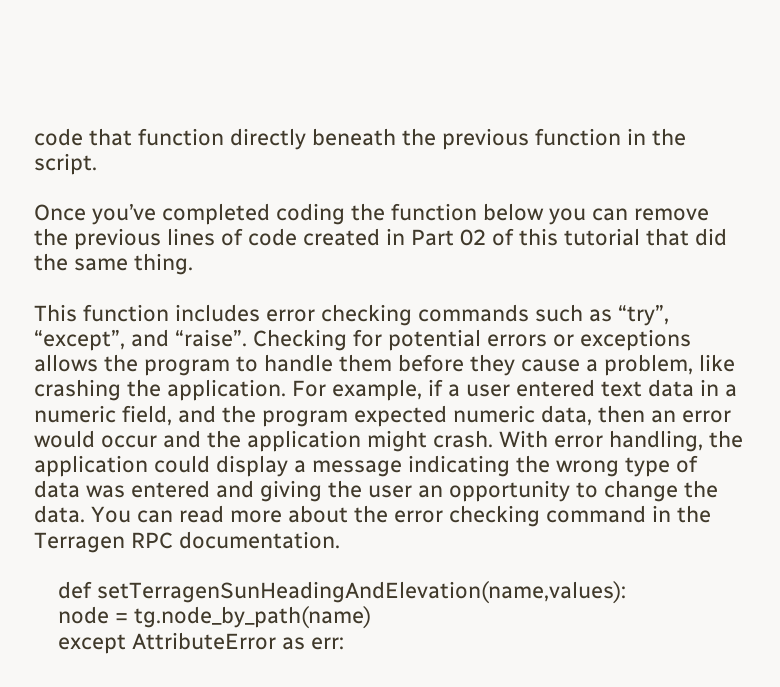code that function directly beneath the previous function in the script.

Once you’ve completed coding the function below you can remove the previous lines of code created in Part 02 of this tutorial that did the same thing.

This function includes error checking commands such as “try”, “except”, and “raise”. Checking for potential errors or exceptions allows the program to handle them before they cause a problem, like crashing the application. For example, if a user entered text data in a numeric field, and the program expected numeric data, then an error would occur and the application might crash. With error handling, the application could display a message indicating the wrong type of data was entered and giving the user an opportunity to change the data. You can read more about the error checking command in the Terragen RPC documentation.

    def setTerragenSunHeadingAndElevation(name,values):
    node = tg.node_by_path(name)
    except AttributeError as err: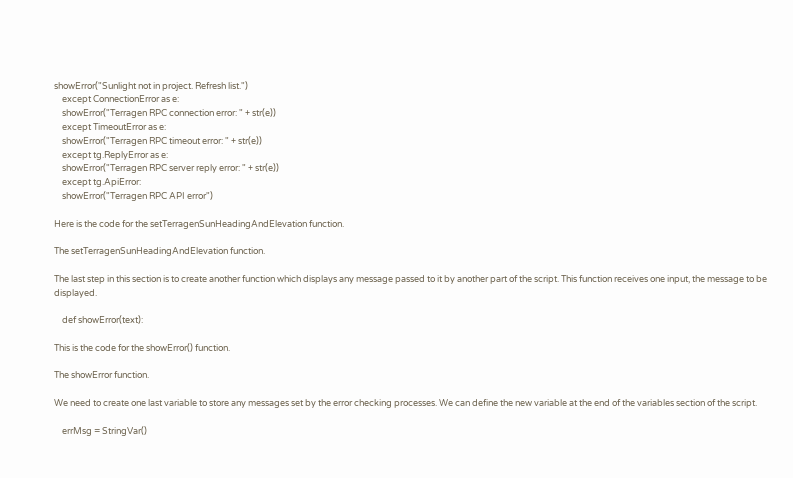showError("Sunlight not in project. Refresh list.")
    except ConnectionError as e:
    showError("Terragen RPC connection error: " + str(e))
    except TimeoutError as e:
    showError("Terragen RPC timeout error: " + str(e))
    except tg.ReplyError as e:
    showError("Terragen RPC server reply error: " + str(e))
    except tg.ApiError:
    showError("Terragen RPC API error")

Here is the code for the setTerragenSunHeadingAndElevation function.

The setTerragenSunHeadingAndElevation function.

The last step in this section is to create another function which displays any message passed to it by another part of the script. This function receives one input, the message to be displayed.

    def showError(text):

This is the code for the showError() function.

The showError function.

We need to create one last variable to store any messages set by the error checking processes. We can define the new variable at the end of the variables section of the script.

    errMsg = StringVar()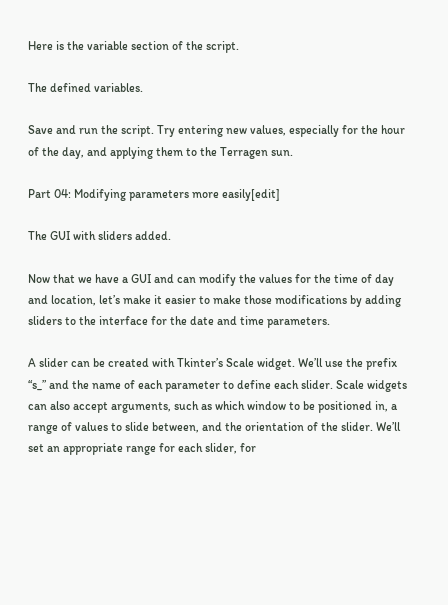Here is the variable section of the script.

The defined variables.

Save and run the script. Try entering new values, especially for the hour of the day, and applying them to the Terragen sun.

Part 04: Modifying parameters more easily[edit]

The GUI with sliders added.

Now that we have a GUI and can modify the values for the time of day and location, let’s make it easier to make those modifications by adding sliders to the interface for the date and time parameters.

A slider can be created with Tkinter’s Scale widget. We’ll use the prefix “s_” and the name of each parameter to define each slider. Scale widgets can also accept arguments, such as which window to be positioned in, a range of values to slide between, and the orientation of the slider. We’ll set an appropriate range for each slider, for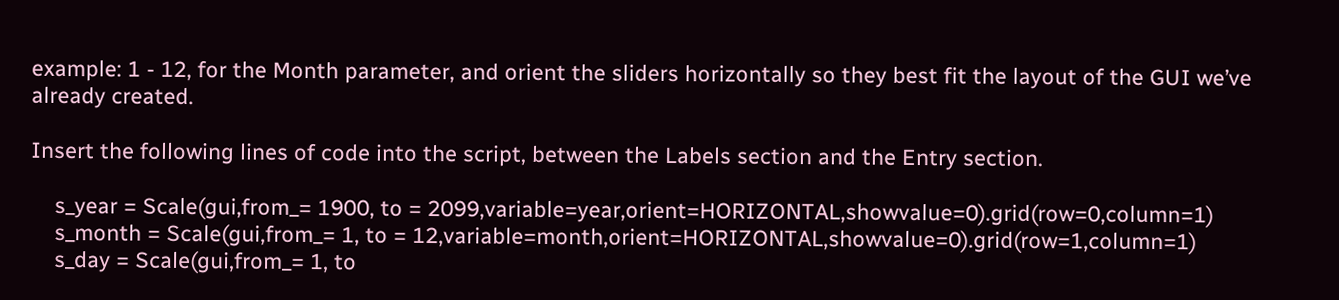example: 1 - 12, for the Month parameter, and orient the sliders horizontally so they best fit the layout of the GUI we’ve already created.

Insert the following lines of code into the script, between the Labels section and the Entry section.

    s_year = Scale(gui,from_= 1900, to = 2099,variable=year,orient=HORIZONTAL,showvalue=0).grid(row=0,column=1)
    s_month = Scale(gui,from_= 1, to = 12,variable=month,orient=HORIZONTAL,showvalue=0).grid(row=1,column=1)
    s_day = Scale(gui,from_= 1, to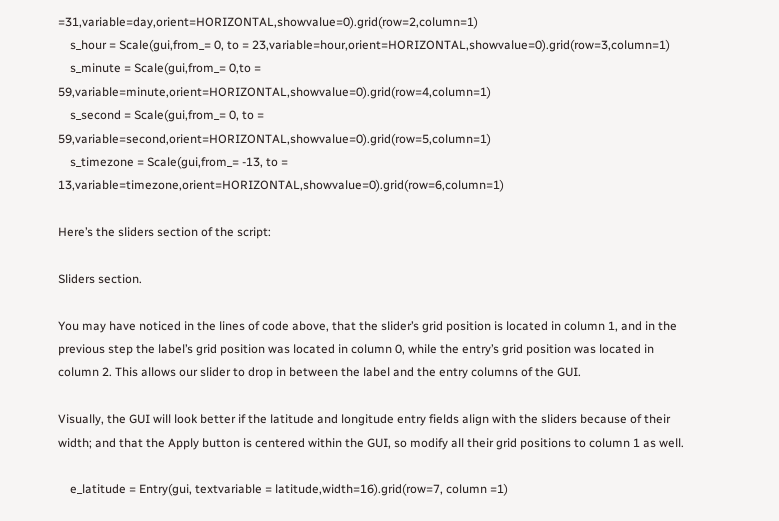=31,variable=day,orient=HORIZONTAL,showvalue=0).grid(row=2,column=1)
    s_hour = Scale(gui,from_= 0, to = 23,variable=hour,orient=HORIZONTAL,showvalue=0).grid(row=3,column=1)
    s_minute = Scale(gui,from_= 0,to = 59,variable=minute,orient=HORIZONTAL,showvalue=0).grid(row=4,column=1)
    s_second = Scale(gui,from_= 0, to = 59,variable=second,orient=HORIZONTAL,showvalue=0).grid(row=5,column=1)
    s_timezone = Scale(gui,from_= -13, to = 13,variable=timezone,orient=HORIZONTAL,showvalue=0).grid(row=6,column=1)

Here’s the sliders section of the script:

Sliders section.

You may have noticed in the lines of code above, that the slider’s grid position is located in column 1, and in the previous step the label’s grid position was located in column 0, while the entry’s grid position was located in column 2. This allows our slider to drop in between the label and the entry columns of the GUI.

Visually, the GUI will look better if the latitude and longitude entry fields align with the sliders because of their width; and that the Apply button is centered within the GUI, so modify all their grid positions to column 1 as well.

    e_latitude = Entry(gui, textvariable = latitude,width=16).grid(row=7, column =1)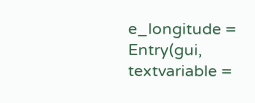e_longitude = Entry(gui, textvariable =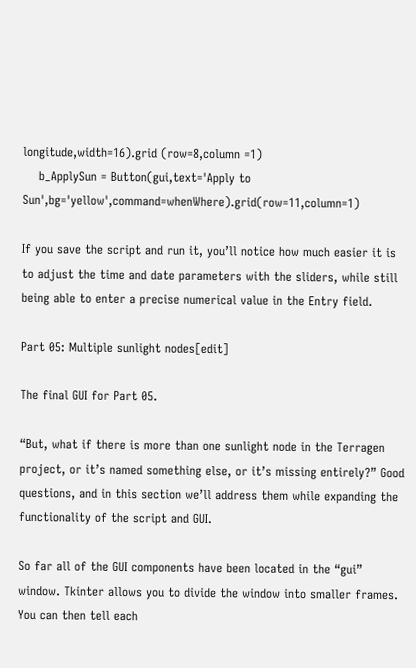longitude,width=16).grid (row=8,column =1)
    b_ApplySun = Button(gui,text='Apply to Sun',bg='yellow',command=whenWhere).grid(row=11,column=1)

If you save the script and run it, you’ll notice how much easier it is to adjust the time and date parameters with the sliders, while still being able to enter a precise numerical value in the Entry field.

Part 05: Multiple sunlight nodes[edit]

The final GUI for Part 05.

“But, what if there is more than one sunlight node in the Terragen project, or it’s named something else, or it’s missing entirely?” Good questions, and in this section we’ll address them while expanding the functionality of the script and GUI.

So far all of the GUI components have been located in the “gui” window. Tkinter allows you to divide the window into smaller frames. You can then tell each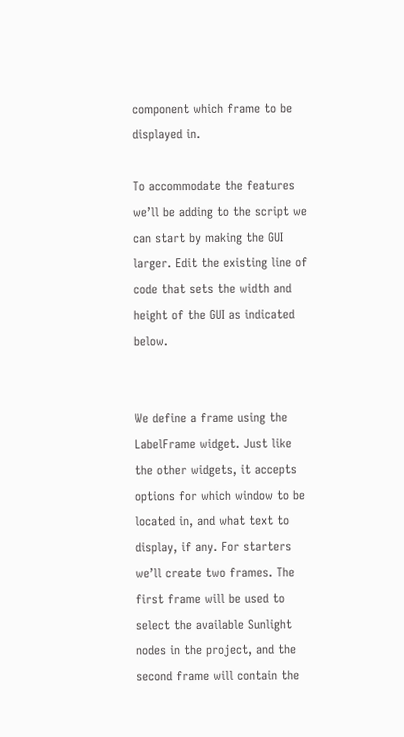component which frame to be displayed in.

To accommodate the features we’ll be adding to the script we can start by making the GUI larger. Edit the existing line of code that sets the width and height of the GUI as indicated below.


We define a frame using the LabelFrame widget. Just like the other widgets, it accepts options for which window to be located in, and what text to display, if any. For starters we’ll create two frames. The first frame will be used to select the available Sunlight nodes in the project, and the second frame will contain the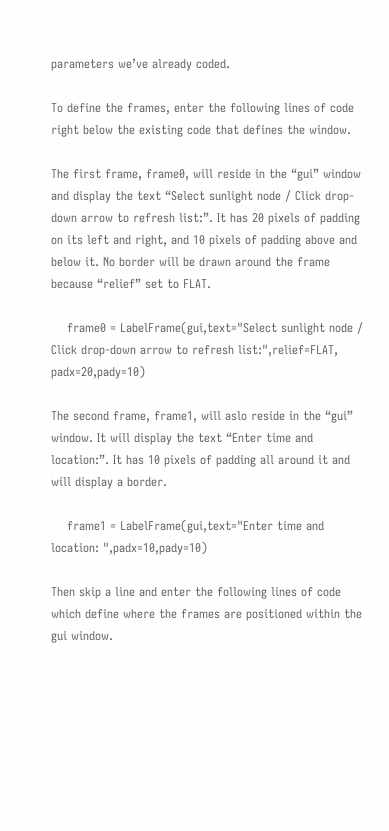parameters we’ve already coded.

To define the frames, enter the following lines of code right below the existing code that defines the window.

The first frame, frame0, will reside in the “gui” window and display the text “Select sunlight node / Click drop-down arrow to refresh list:”. It has 20 pixels of padding on its left and right, and 10 pixels of padding above and below it. No border will be drawn around the frame because “relief” set to FLAT.

    frame0 = LabelFrame(gui,text="Select sunlight node / Click drop-down arrow to refresh list:",relief=FLAT, padx=20,pady=10)

The second frame, frame1, will aslo reside in the “gui” window. It will display the text “Enter time and location:”. It has 10 pixels of padding all around it and will display a border.

    frame1 = LabelFrame(gui,text="Enter time and location: ",padx=10,pady=10)

Then skip a line and enter the following lines of code which define where the frames are positioned within the gui window.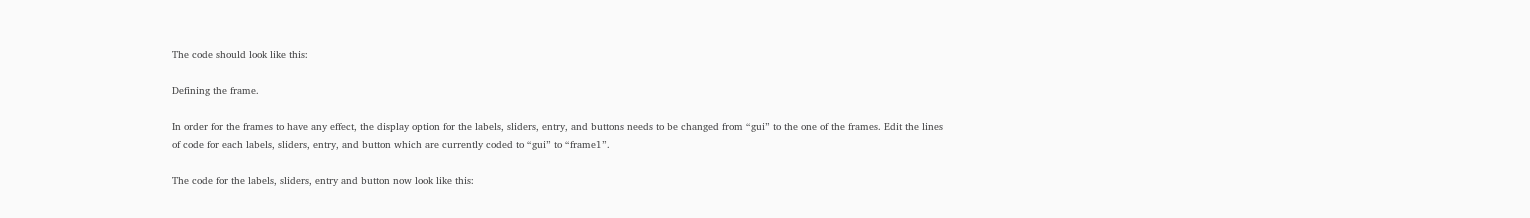The code should look like this:

Defining the frame.

In order for the frames to have any effect, the display option for the labels, sliders, entry, and buttons needs to be changed from “gui” to the one of the frames. Edit the lines of code for each labels, sliders, entry, and button which are currently coded to “gui” to “frame1”.

The code for the labels, sliders, entry and button now look like this: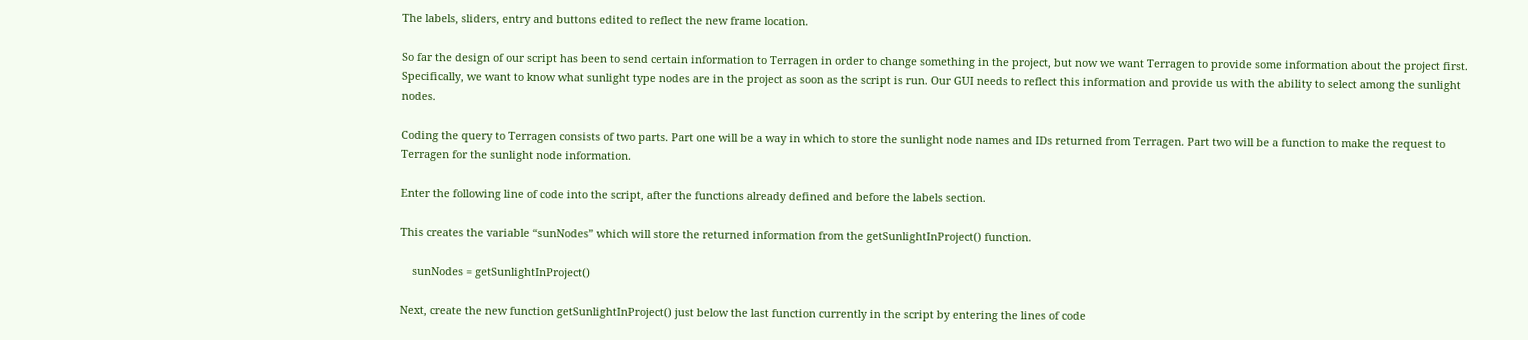The labels, sliders, entry and buttons edited to reflect the new frame location.

So far the design of our script has been to send certain information to Terragen in order to change something in the project, but now we want Terragen to provide some information about the project first. Specifically, we want to know what sunlight type nodes are in the project as soon as the script is run. Our GUI needs to reflect this information and provide us with the ability to select among the sunlight nodes.

Coding the query to Terragen consists of two parts. Part one will be a way in which to store the sunlight node names and IDs returned from Terragen. Part two will be a function to make the request to Terragen for the sunlight node information.

Enter the following line of code into the script, after the functions already defined and before the labels section.

This creates the variable “sunNodes” which will store the returned information from the getSunlightInProject() function.

    sunNodes = getSunlightInProject()

Next, create the new function getSunlightInProject() just below the last function currently in the script by entering the lines of code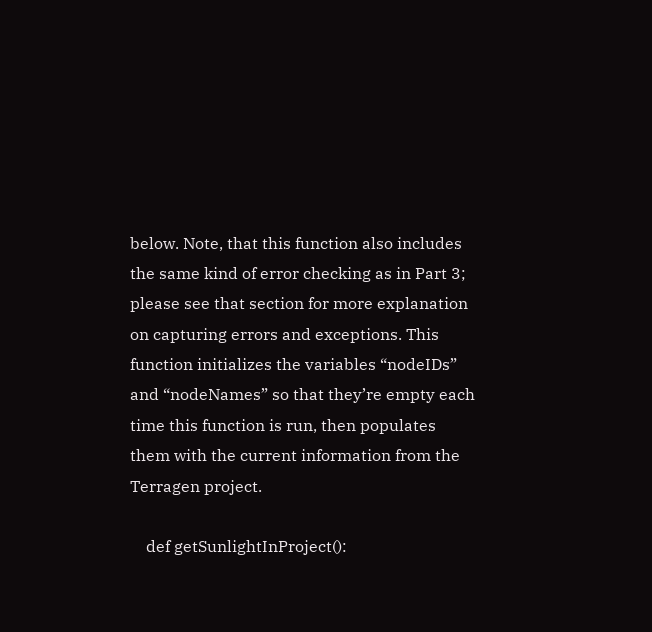below. Note, that this function also includes the same kind of error checking as in Part 3; please see that section for more explanation on capturing errors and exceptions. This function initializes the variables “nodeIDs” and “nodeNames” so that they’re empty each time this function is run, then populates them with the current information from the Terragen project.

    def getSunlightInProject():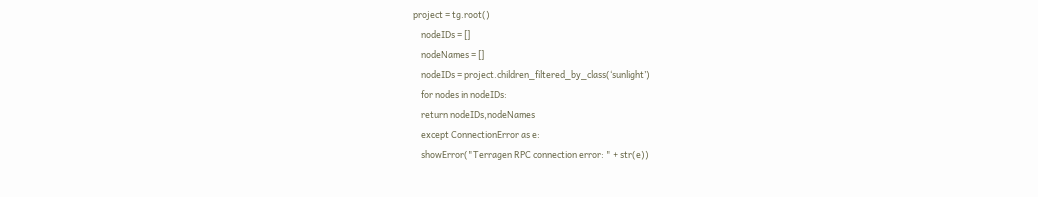project = tg.root()
    nodeIDs = []
    nodeNames = []
    nodeIDs = project.children_filtered_by_class(‘sunlight’)
    for nodes in nodeIDs:
    return nodeIDs,nodeNames
    except ConnectionError as e:
    showError("Terragen RPC connection error: " + str(e))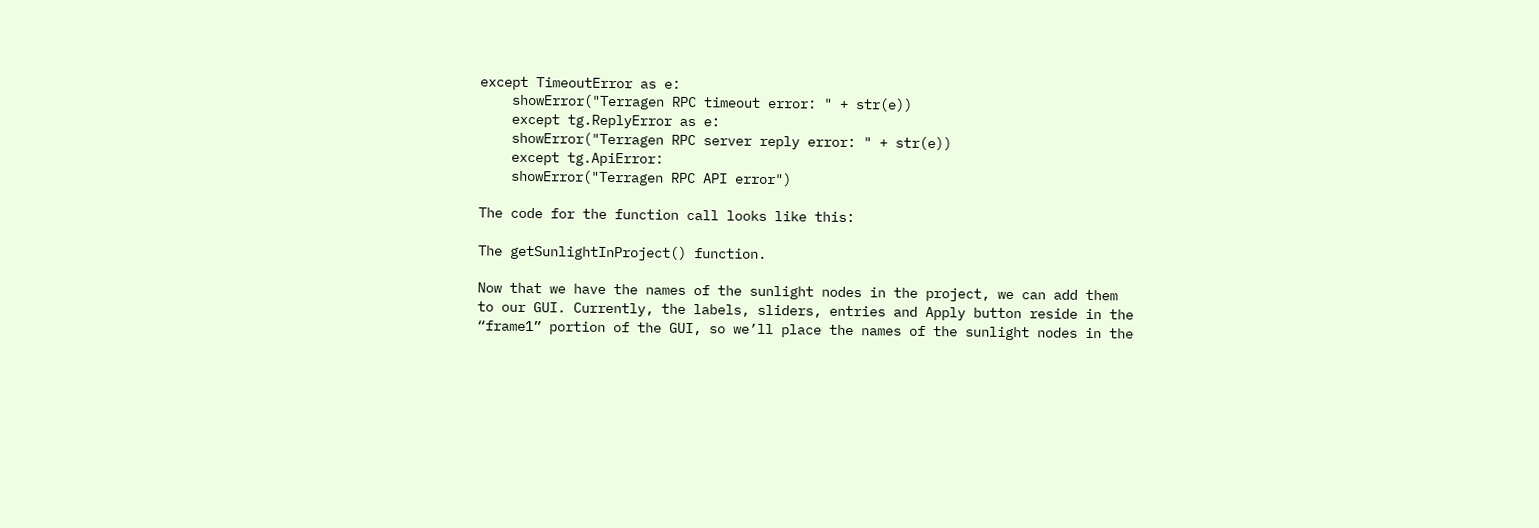except TimeoutError as e:
    showError("Terragen RPC timeout error: " + str(e))
    except tg.ReplyError as e:
    showError("Terragen RPC server reply error: " + str(e))
    except tg.ApiError:
    showError("Terragen RPC API error")

The code for the function call looks like this:

The getSunlightInProject() function.

Now that we have the names of the sunlight nodes in the project, we can add them to our GUI. Currently, the labels, sliders, entries and Apply button reside in the “frame1” portion of the GUI, so we’ll place the names of the sunlight nodes in the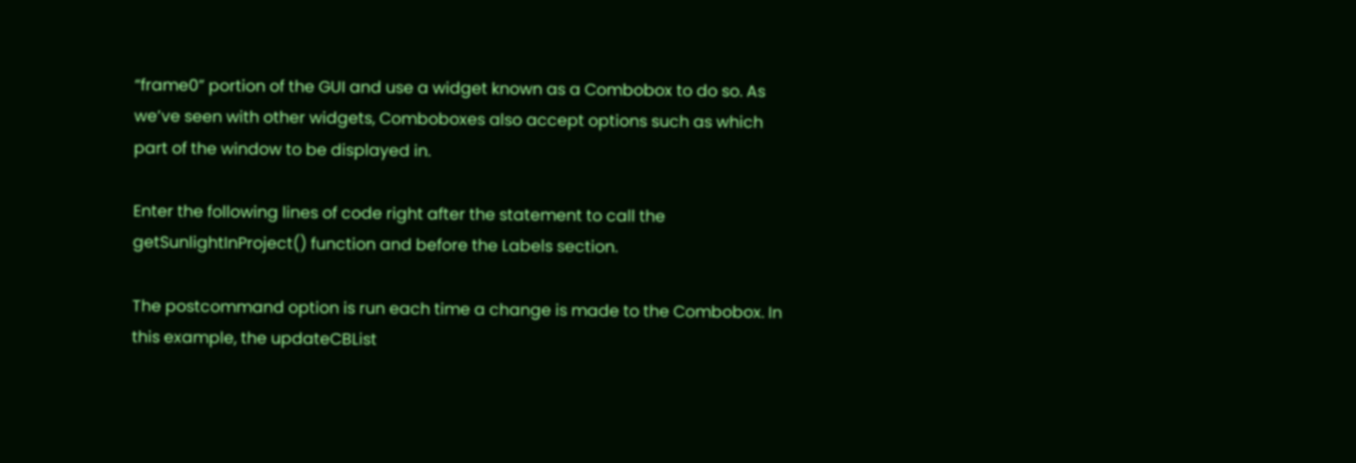“frame0” portion of the GUI and use a widget known as a Combobox to do so. As we’ve seen with other widgets, Comboboxes also accept options such as which part of the window to be displayed in.

Enter the following lines of code right after the statement to call the getSunlightInProject() function and before the Labels section.

The postcommand option is run each time a change is made to the Combobox. In this example, the updateCBList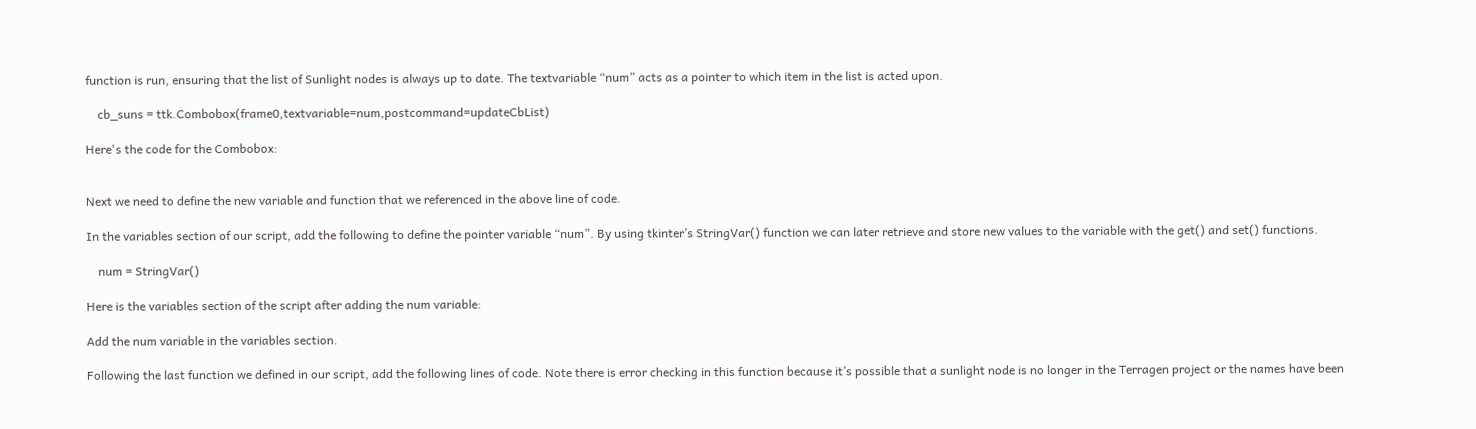function is run, ensuring that the list of Sunlight nodes is always up to date. The textvariable “num” acts as a pointer to which item in the list is acted upon.

    cb_suns = ttk.Combobox(frame0,textvariable=num,postcommand=updateCbList)

Here's the code for the Combobox:


Next we need to define the new variable and function that we referenced in the above line of code.

In the variables section of our script, add the following to define the pointer variable “num”. By using tkinter’s StringVar() function we can later retrieve and store new values to the variable with the get() and set() functions.

    num = StringVar()

Here is the variables section of the script after adding the num variable:

Add the num variable in the variables section.

Following the last function we defined in our script, add the following lines of code. Note there is error checking in this function because it’s possible that a sunlight node is no longer in the Terragen project or the names have been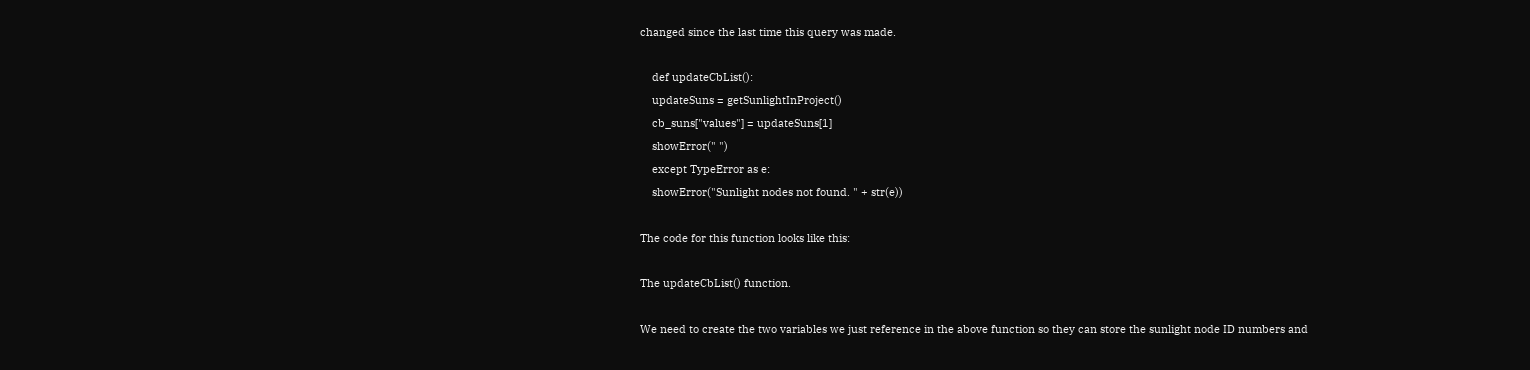changed since the last time this query was made.

    def updateCbList():
    updateSuns = getSunlightInProject()
    cb_suns["values"] = updateSuns[1]
    showError(" ")
    except TypeError as e:
    showError("Sunlight nodes not found. " + str(e))

The code for this function looks like this:

The updateCbList() function.

We need to create the two variables we just reference in the above function so they can store the sunlight node ID numbers and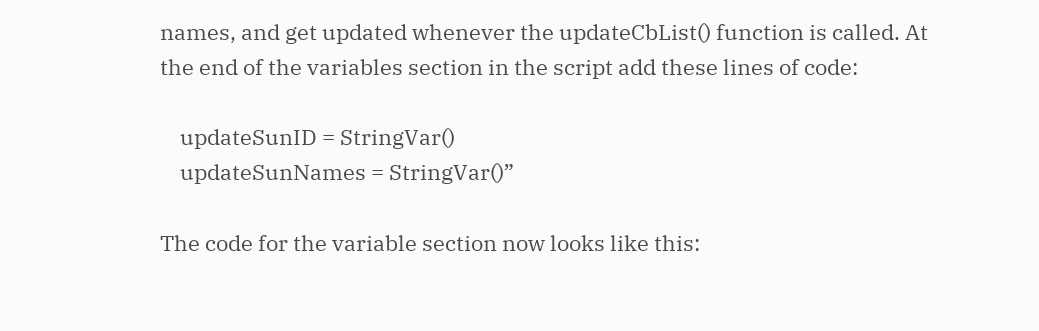names, and get updated whenever the updateCbList() function is called. At the end of the variables section in the script add these lines of code:

    updateSunID = StringVar()
    updateSunNames = StringVar()”

The code for the variable section now looks like this: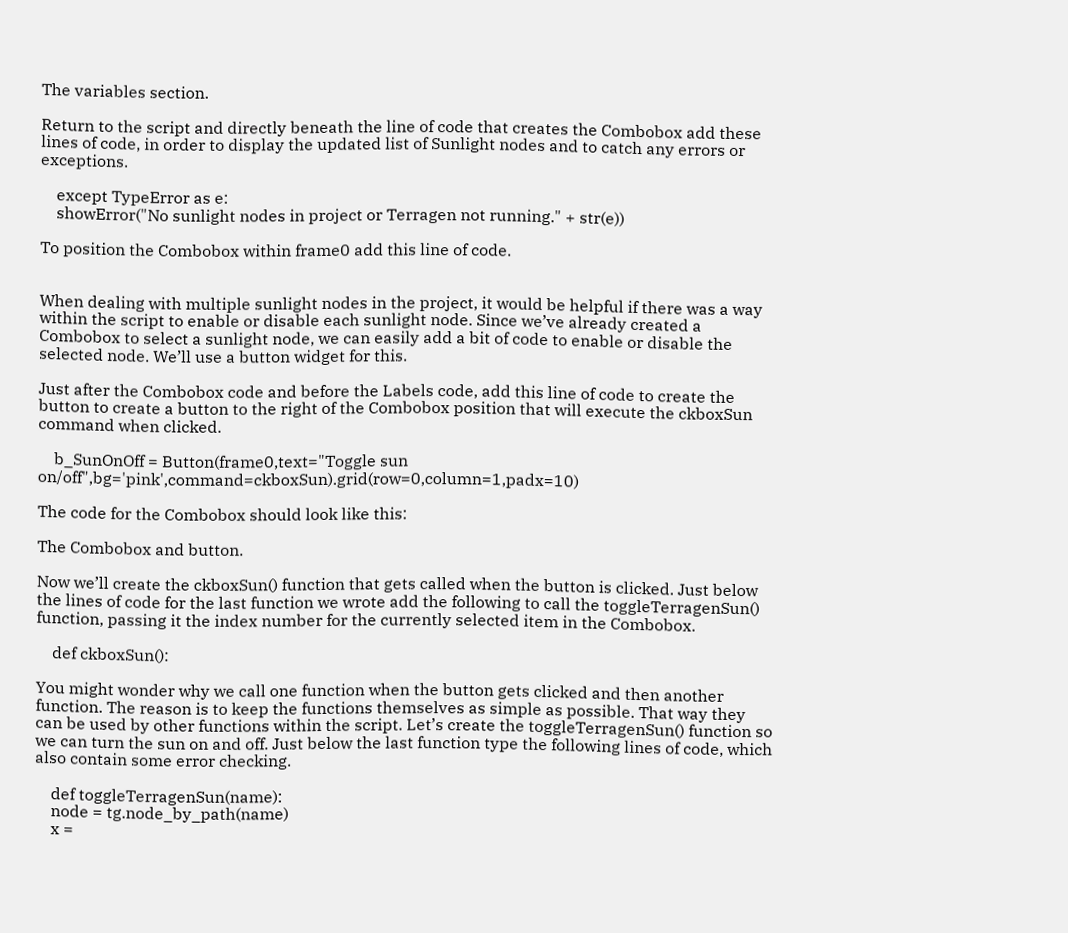The variables section.

Return to the script and directly beneath the line of code that creates the Combobox add these lines of code, in order to display the updated list of Sunlight nodes and to catch any errors or exceptions.

    except TypeError as e:
    showError("No sunlight nodes in project or Terragen not running." + str(e))

To position the Combobox within frame0 add this line of code.


When dealing with multiple sunlight nodes in the project, it would be helpful if there was a way within the script to enable or disable each sunlight node. Since we’ve already created a Combobox to select a sunlight node, we can easily add a bit of code to enable or disable the selected node. We’ll use a button widget for this.

Just after the Combobox code and before the Labels code, add this line of code to create the button to create a button to the right of the Combobox position that will execute the ckboxSun command when clicked.

    b_SunOnOff = Button(frame0,text="Toggle sun on/off",bg='pink',command=ckboxSun).grid(row=0,column=1,padx=10)

The code for the Combobox should look like this:

The Combobox and button.

Now we’ll create the ckboxSun() function that gets called when the button is clicked. Just below the lines of code for the last function we wrote add the following to call the toggleTerragenSun() function, passing it the index number for the currently selected item in the Combobox.

    def ckboxSun():

You might wonder why we call one function when the button gets clicked and then another function. The reason is to keep the functions themselves as simple as possible. That way they can be used by other functions within the script. Let’s create the toggleTerragenSun() function so we can turn the sun on and off. Just below the last function type the following lines of code, which also contain some error checking.

    def toggleTerragenSun(name):
    node = tg.node_by_path(name)
    x =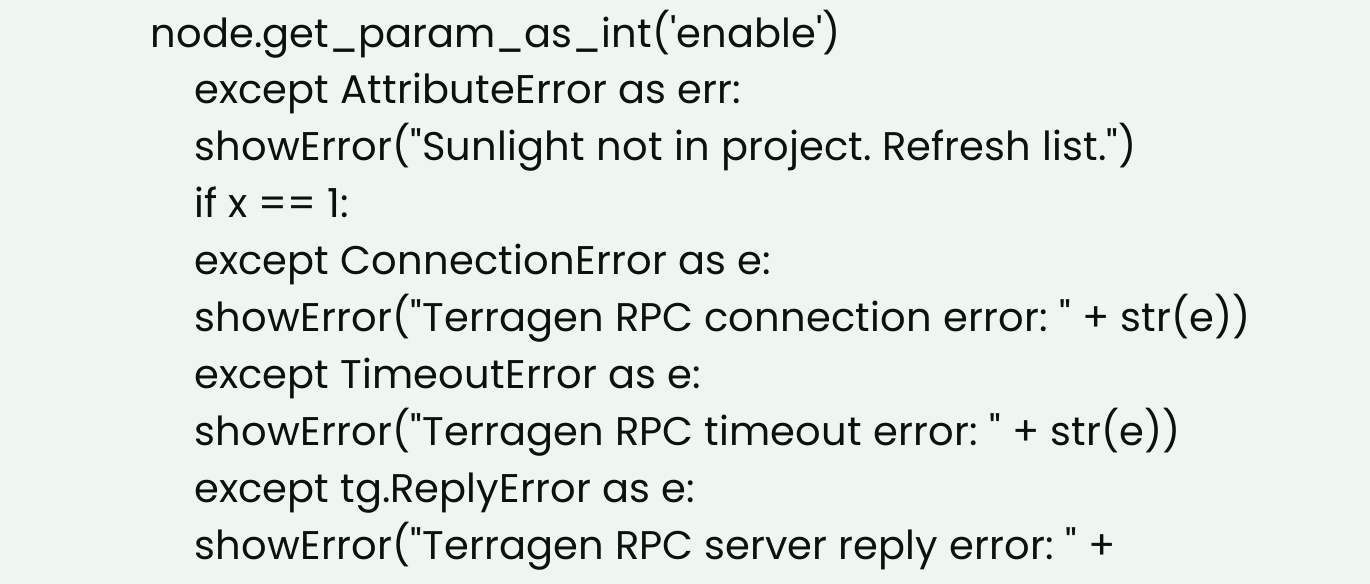node.get_param_as_int('enable')
    except AttributeError as err:
    showError("Sunlight not in project. Refresh list.")
    if x == 1:
    except ConnectionError as e:
    showError("Terragen RPC connection error: " + str(e))
    except TimeoutError as e:
    showError("Terragen RPC timeout error: " + str(e))
    except tg.ReplyError as e:
    showError("Terragen RPC server reply error: " +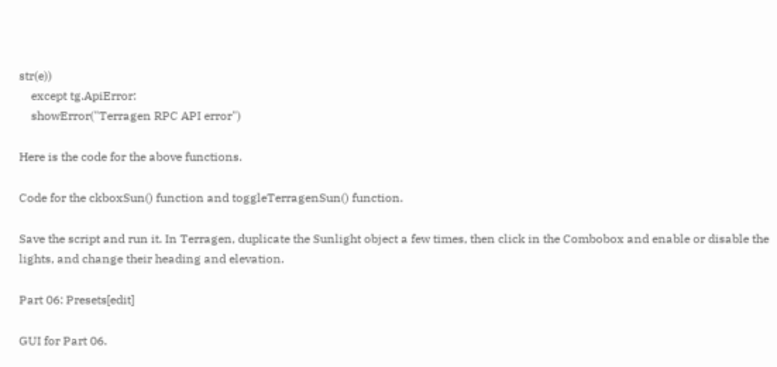str(e))
    except tg.ApiError:
    showError("Terragen RPC API error")

Here is the code for the above functions.

Code for the ckboxSun() function and toggleTerragenSun() function.

Save the script and run it. In Terragen, duplicate the Sunlight object a few times, then click in the Combobox and enable or disable the lights, and change their heading and elevation.

Part 06: Presets[edit]

GUI for Part 06.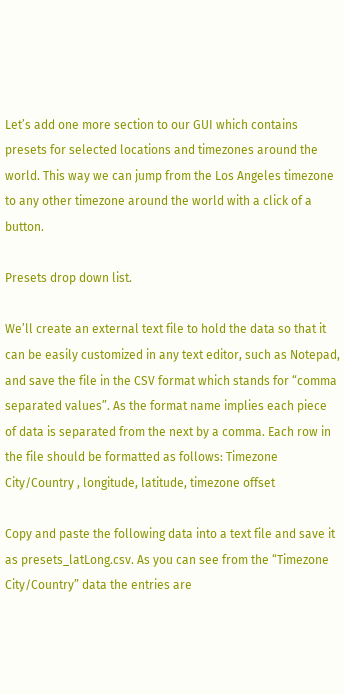Let’s add one more section to our GUI which contains presets for selected locations and timezones around the world. This way we can jump from the Los Angeles timezone to any other timezone around the world with a click of a button.

Presets drop down list.

We’ll create an external text file to hold the data so that it can be easily customized in any text editor, such as Notepad, and save the file in the CSV format which stands for “comma separated values”. As the format name implies each piece of data is separated from the next by a comma. Each row in the file should be formatted as follows: Timezone City/Country , longitude, latitude, timezone offset

Copy and paste the following data into a text file and save it as presets_latLong.csv. As you can see from the “Timezone City/Country” data the entries are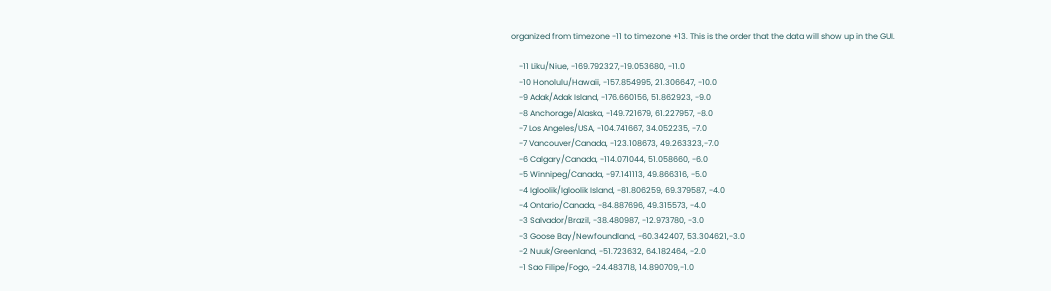organized from timezone -11 to timezone +13. This is the order that the data will show up in the GUI.

    -11 Liku/Niue, -169.792327,-19.053680, -11.0
    -10 Honolulu/Hawaii, -157.854995, 21.306647, -10.0
    -9 Adak/Adak Island, -176.660156, 51.862923, -9.0
    -8 Anchorage/Alaska, -149.721679, 61.227957, -8.0
    -7 Los Angeles/USA, -104.741667, 34.052235, -7.0
    -7 Vancouver/Canada, -123.108673, 49.263323,-7.0
    -6 Calgary/Canada, -114.071044, 51.058660, -6.0
    -5 Winnipeg/Canada, -97.141113, 49.866316, -5.0
    -4 Igloolik/Igloolik Island, -81.806259, 69.379587, -4.0
    -4 Ontario/Canada, -84.887696, 49.315573, -4.0
    -3 Salvador/Brazil, -38.480987, -12.973780, -3.0
    -3 Goose Bay/Newfoundland, -60.342407, 53.304621,-3.0
    -2 Nuuk/Greenland, -51.723632, 64.182464, -2.0
    -1 Sao Filipe/Fogo, -24.483718, 14.890709,-1.0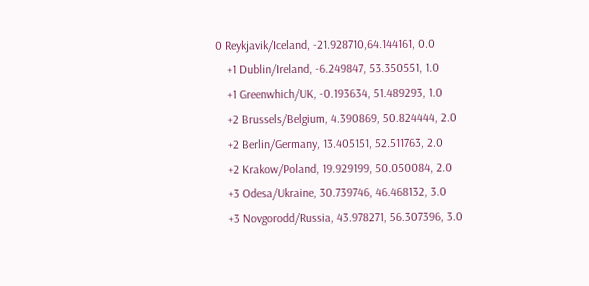0 Reykjavik/Iceland, -21.928710,64.144161, 0.0
    +1 Dublin/Ireland, -6.249847, 53.350551, 1.0
    +1 Greenwhich/UK, -0.193634, 51.489293, 1.0
    +2 Brussels/Belgium, 4.390869, 50.824444, 2.0
    +2 Berlin/Germany, 13.405151, 52.511763, 2.0
    +2 Krakow/Poland, 19.929199, 50.050084, 2.0
    +3 Odesa/Ukraine, 30.739746, 46.468132, 3.0
    +3 Novgorodd/Russia, 43.978271, 56.307396, 3.0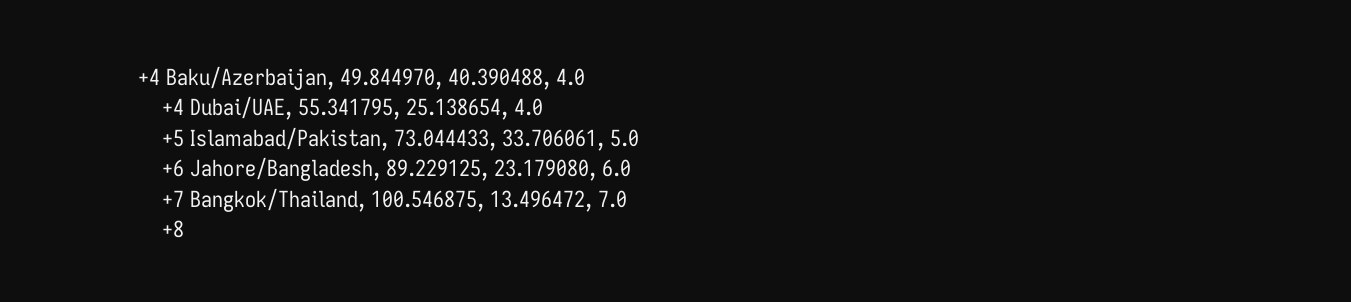+4 Baku/Azerbaijan, 49.844970, 40.390488, 4.0
    +4 Dubai/UAE, 55.341795, 25.138654, 4.0
    +5 Islamabad/Pakistan, 73.044433, 33.706061, 5.0
    +6 Jahore/Bangladesh, 89.229125, 23.179080, 6.0
    +7 Bangkok/Thailand, 100.546875, 13.496472, 7.0
    +8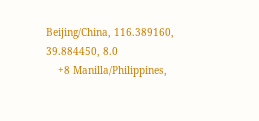Beijing/China, 116.389160, 39.884450, 8.0
    +8 Manilla/Philippines,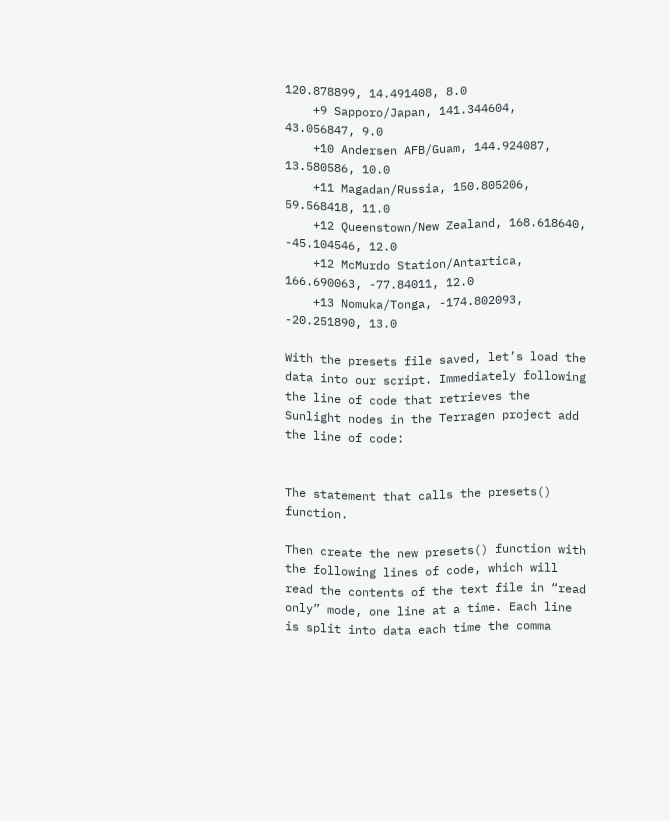120.878899, 14.491408, 8.0
    +9 Sapporo/Japan, 141.344604, 43.056847, 9.0
    +10 Andersen AFB/Guam, 144.924087, 13.580586, 10.0
    +11 Magadan/Russia, 150.805206, 59.568418, 11.0
    +12 Queenstown/New Zealand, 168.618640, -45.104546, 12.0
    +12 McMurdo Station/Antartica, 166.690063, -77.84011, 12.0
    +13 Nomuka/Tonga, -174.802093, -20.251890, 13.0

With the presets file saved, let’s load the data into our script. Immediately following the line of code that retrieves the Sunlight nodes in the Terragen project add the line of code:


The statement that calls the presets() function.

Then create the new presets() function with the following lines of code, which will read the contents of the text file in “read only” mode, one line at a time. Each line is split into data each time the comma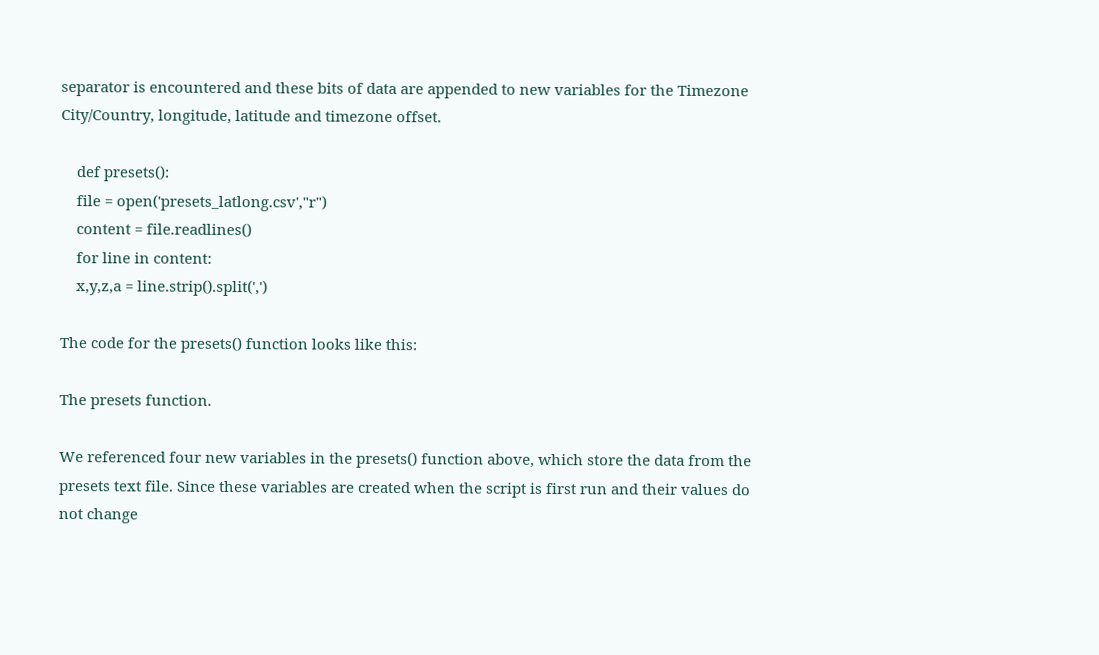separator is encountered and these bits of data are appended to new variables for the Timezone City/Country, longitude, latitude and timezone offset.

    def presets():
    file = open('presets_latlong.csv',"r")
    content = file.readlines()
    for line in content:
    x,y,z,a = line.strip().split(',')

The code for the presets() function looks like this:

The presets function.

We referenced four new variables in the presets() function above, which store the data from the presets text file. Since these variables are created when the script is first run and their values do not change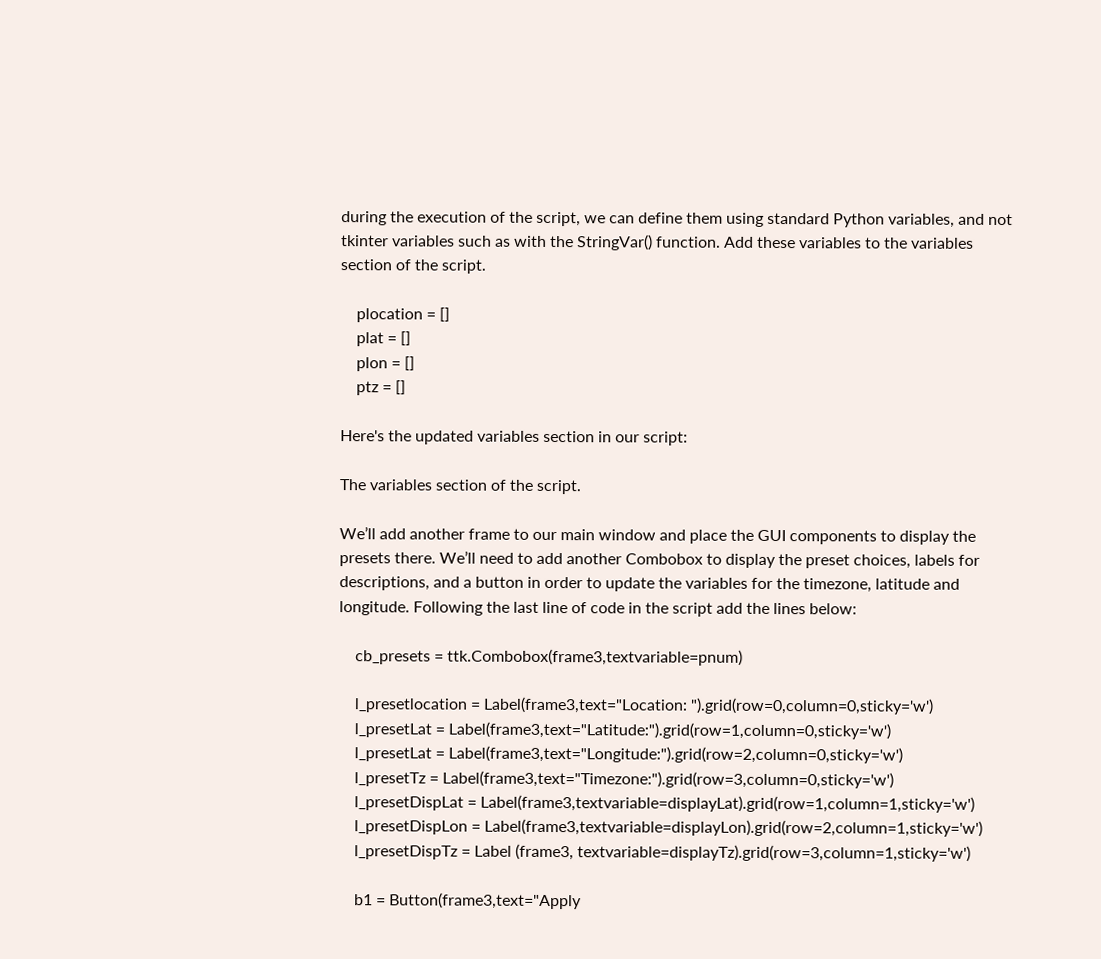during the execution of the script, we can define them using standard Python variables, and not tkinter variables such as with the StringVar() function. Add these variables to the variables section of the script.

    plocation = []
    plat = []
    plon = []
    ptz = []

Here's the updated variables section in our script:

The variables section of the script.

We’ll add another frame to our main window and place the GUI components to display the presets there. We’ll need to add another Combobox to display the preset choices, labels for descriptions, and a button in order to update the variables for the timezone, latitude and longitude. Following the last line of code in the script add the lines below:

    cb_presets = ttk.Combobox(frame3,textvariable=pnum)

    l_presetlocation = Label(frame3,text="Location: ").grid(row=0,column=0,sticky='w')
    l_presetLat = Label(frame3,text="Latitude:").grid(row=1,column=0,sticky='w')
    l_presetLat = Label(frame3,text="Longitude:").grid(row=2,column=0,sticky='w')
    l_presetTz = Label(frame3,text="Timezone:").grid(row=3,column=0,sticky='w')
    l_presetDispLat = Label(frame3,textvariable=displayLat).grid(row=1,column=1,sticky='w')
    l_presetDispLon = Label(frame3,textvariable=displayLon).grid(row=2,column=1,sticky='w')
    l_presetDispTz = Label (frame3, textvariable=displayTz).grid(row=3,column=1,sticky='w')

    b1 = Button(frame3,text="Apply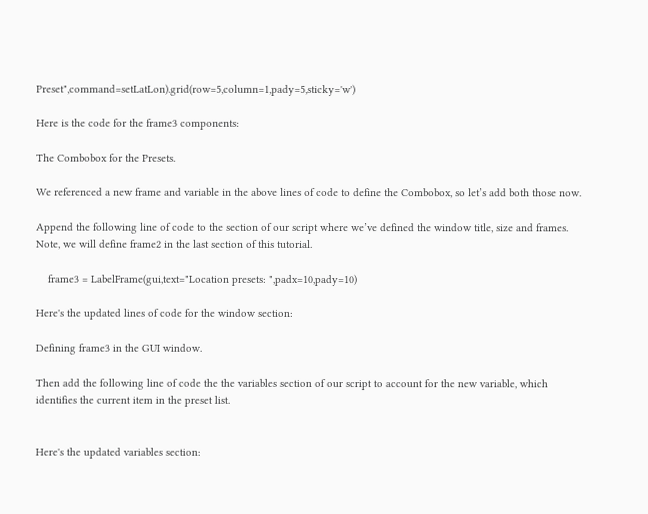Preset",command=setLatLon).grid(row=5,column=1,pady=5,sticky='w')

Here is the code for the frame3 components:

The Combobox for the Presets.

We referenced a new frame and variable in the above lines of code to define the Combobox, so let’s add both those now.

Append the following line of code to the section of our script where we’ve defined the window title, size and frames. Note, we will define frame2 in the last section of this tutorial.

    frame3 = LabelFrame(gui,text="Location presets: ",padx=10,pady=10)

Here's the updated lines of code for the window section:

Defining frame3 in the GUI window.

Then add the following line of code the the variables section of our script to account for the new variable, which identifies the current item in the preset list.


Here's the updated variables section: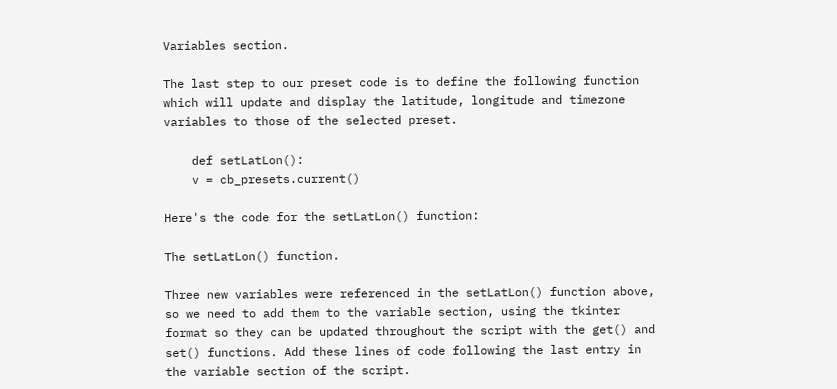Variables section.

The last step to our preset code is to define the following function which will update and display the latitude, longitude and timezone variables to those of the selected preset.

    def setLatLon():
    v = cb_presets.current()

Here's the code for the setLatLon() function:

The setLatLon() function.

Three new variables were referenced in the setLatLon() function above, so we need to add them to the variable section, using the tkinter format so they can be updated throughout the script with the get() and set() functions. Add these lines of code following the last entry in the variable section of the script.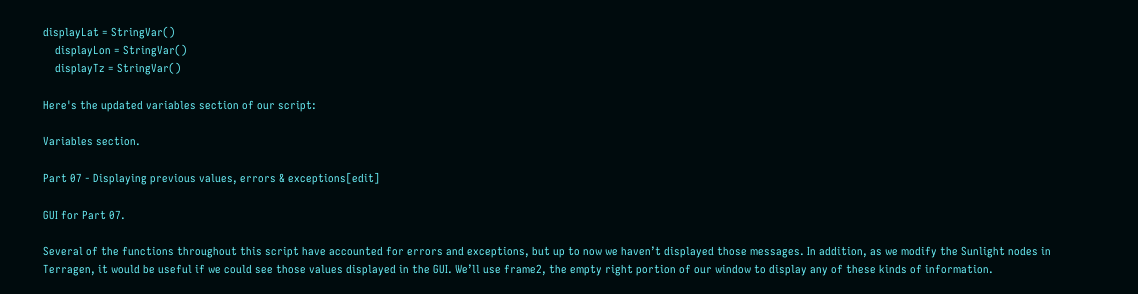displayLat = StringVar()
    displayLon = StringVar()
    displayTz = StringVar()

Here's the updated variables section of our script:

Variables section.

Part 07 - Displaying previous values, errors & exceptions[edit]

GUI for Part 07.

Several of the functions throughout this script have accounted for errors and exceptions, but up to now we haven’t displayed those messages. In addition, as we modify the Sunlight nodes in Terragen, it would be useful if we could see those values displayed in the GUI. We’ll use frame2, the empty right portion of our window to display any of these kinds of information.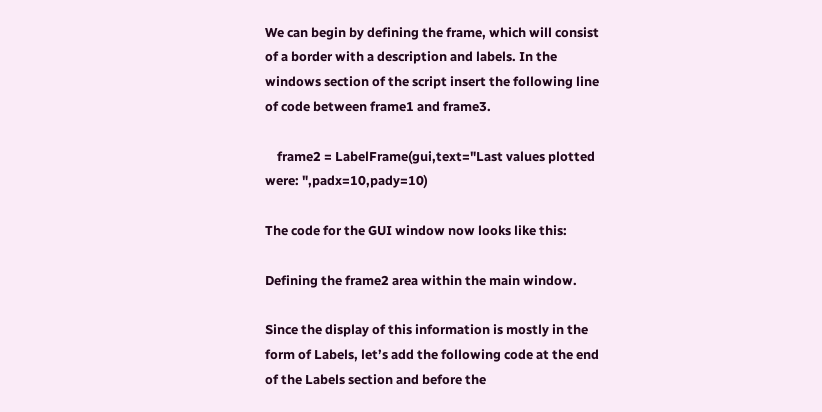We can begin by defining the frame, which will consist of a border with a description and labels. In the windows section of the script insert the following line of code between frame1 and frame3.

    frame2 = LabelFrame(gui,text="Last values plotted were: ",padx=10,pady=10)

The code for the GUI window now looks like this:

Defining the frame2 area within the main window.

Since the display of this information is mostly in the form of Labels, let’s add the following code at the end of the Labels section and before the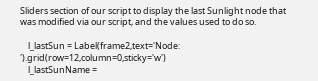Sliders section of our script to display the last Sunlight node that was modified via our script, and the values used to do so.

    l_lastSun = Label(frame2,text='Node: ').grid(row=12,column=0,sticky='w')
    l_lastSunName =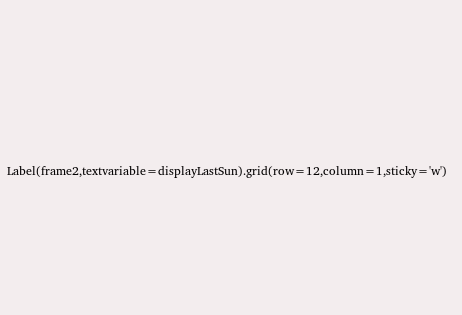Label(frame2,textvariable=displayLastSun).grid(row=12,column=1,sticky='w')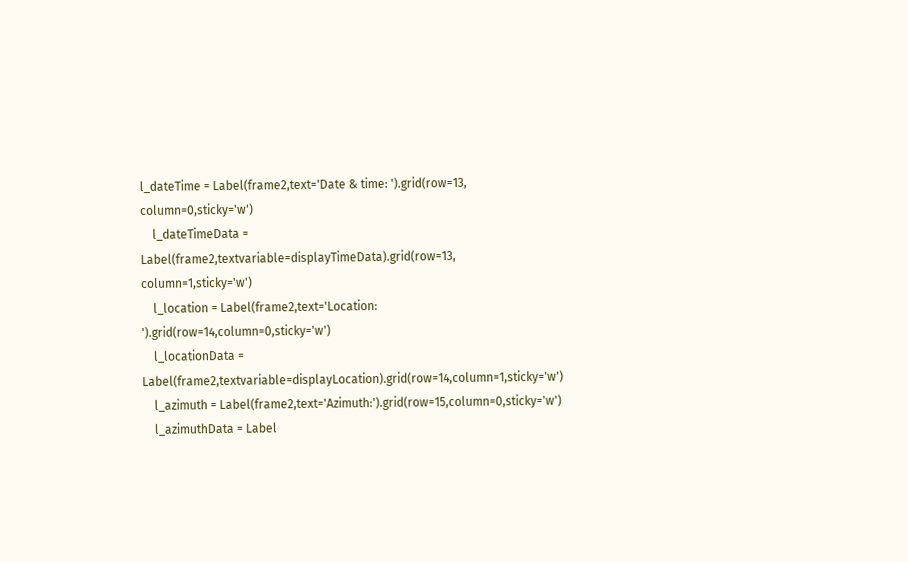l_dateTime = Label(frame2,text='Date & time: ').grid(row=13, column=0,sticky='w')
    l_dateTimeData = Label(frame2,textvariable=displayTimeData).grid(row=13, column=1,sticky='w')
    l_location = Label(frame2,text='Location: ').grid(row=14,column=0,sticky='w')
    l_locationData = Label(frame2,textvariable=displayLocation).grid(row=14,column=1,sticky='w')
    l_azimuth = Label(frame2,text='Azimuth:').grid(row=15,column=0,sticky='w')
    l_azimuthData = Label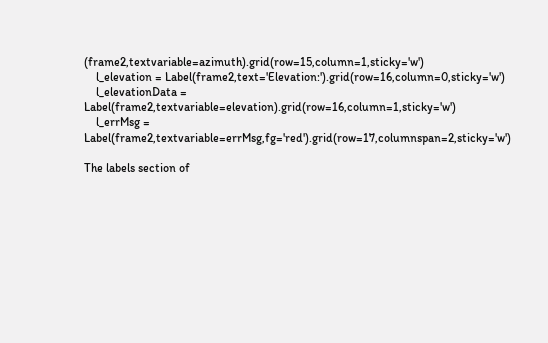(frame2,textvariable=azimuth).grid(row=15,column=1,sticky='w')
    l_elevation = Label(frame2,text='Elevation:').grid(row=16,column=0,sticky='w')
    l_elevationData = Label(frame2,textvariable=elevation).grid(row=16,column=1,sticky='w')
    l_errMsg = Label(frame2,textvariable=errMsg,fg='red').grid(row=17,columnspan=2,sticky='w')

The labels section of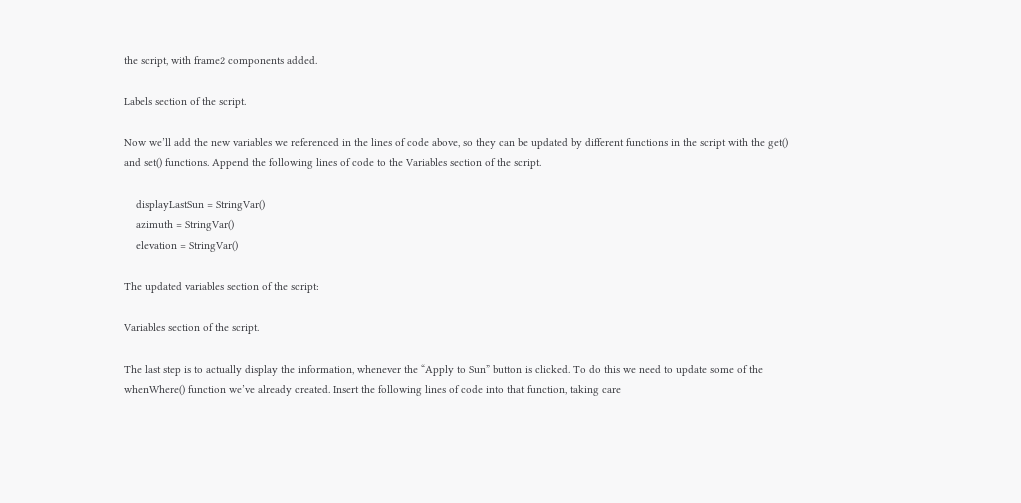the script, with frame2 components added.

Labels section of the script.

Now we’ll add the new variables we referenced in the lines of code above, so they can be updated by different functions in the script with the get() and set() functions. Append the following lines of code to the Variables section of the script.

    displayLastSun = StringVar()
    azimuth = StringVar()
    elevation = StringVar()

The updated variables section of the script:

Variables section of the script.

The last step is to actually display the information, whenever the “Apply to Sun” button is clicked. To do this we need to update some of the whenWhere() function we’ve already created. Insert the following lines of code into that function, taking care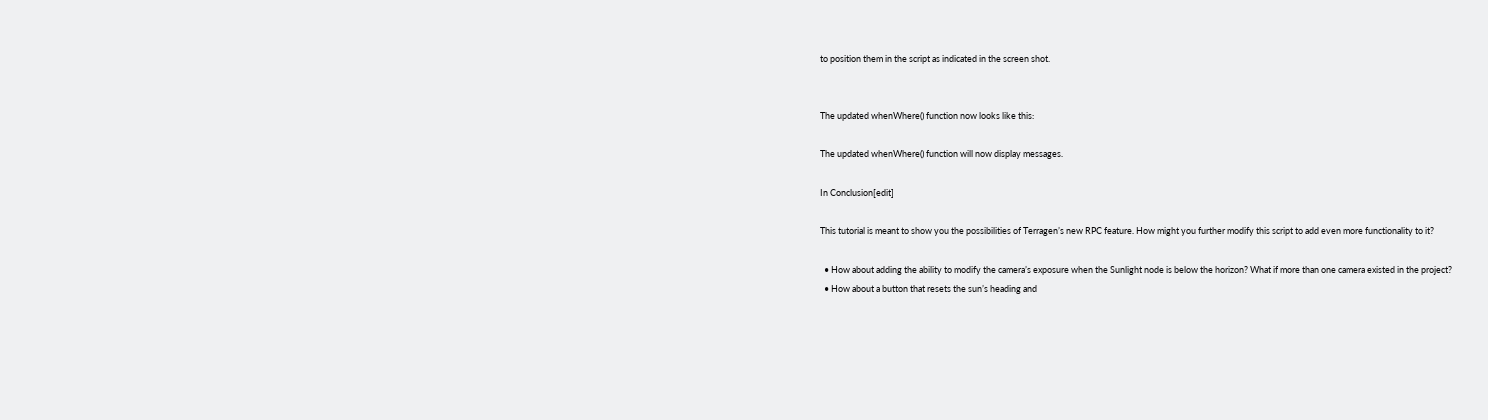to position them in the script as indicated in the screen shot.


The updated whenWhere() function now looks like this:

The updated whenWhere() function will now display messages.

In Conclusion[edit]

This tutorial is meant to show you the possibilities of Terragen’s new RPC feature. How might you further modify this script to add even more functionality to it?

  • How about adding the ability to modify the camera’s exposure when the Sunlight node is below the horizon? What if more than one camera existed in the project?
  • How about a button that resets the sun’s heading and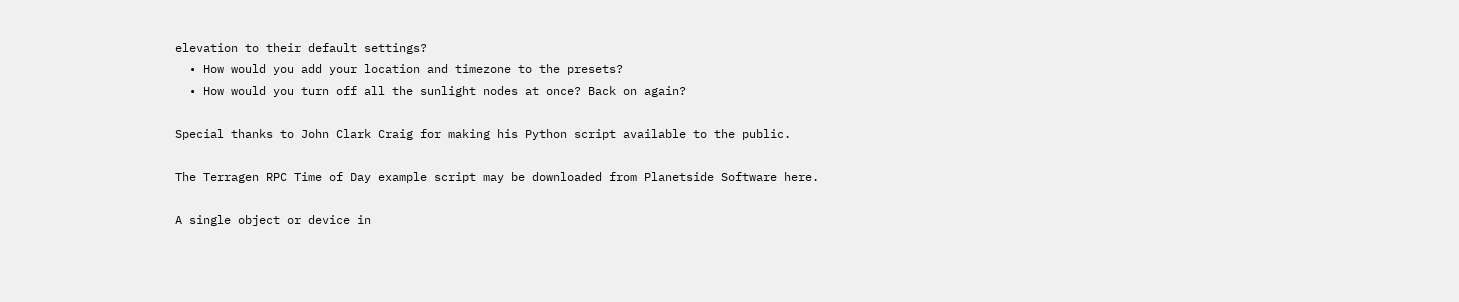elevation to their default settings?
  • How would you add your location and timezone to the presets?
  • How would you turn off all the sunlight nodes at once? Back on again?

Special thanks to John Clark Craig for making his Python script available to the public.

The Terragen RPC Time of Day example script may be downloaded from Planetside Software here.

A single object or device in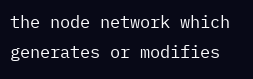the node network which generates or modifies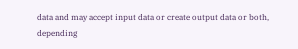data and may accept input data or create output data or both, depending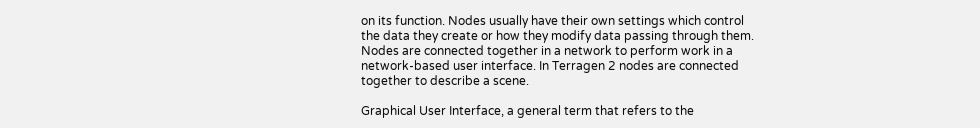on its function. Nodes usually have their own settings which control the data they create or how they modify data passing through them. Nodes are connected together in a network to perform work in a network-based user interface. In Terragen 2 nodes are connected together to describe a scene.

Graphical User Interface, a general term that refers to the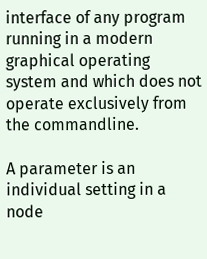interface of any program running in a modern graphical operating system and which does not operate exclusively from the commandline.

A parameter is an individual setting in a node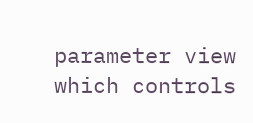parameter view which controls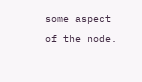some aspect of the node.